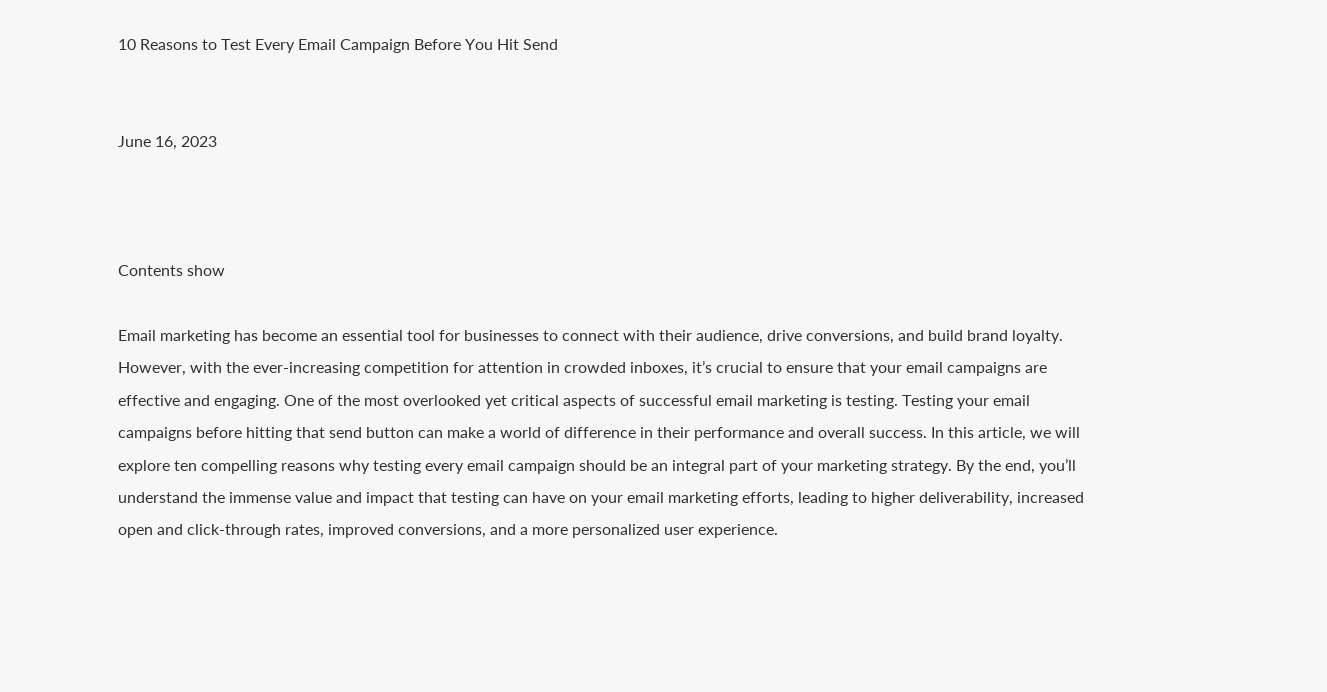10 Reasons to Test Every Email Campaign Before You Hit Send


June 16, 2023



Contents show

Email marketing has become an essential tool for businesses to connect with their audience, drive conversions, and build brand loyalty. However, with the ever-increasing competition for attention in crowded inboxes, it’s crucial to ensure that your email campaigns are effective and engaging. One of the most overlooked yet critical aspects of successful email marketing is testing. Testing your email campaigns before hitting that send button can make a world of difference in their performance and overall success. In this article, we will explore ten compelling reasons why testing every email campaign should be an integral part of your marketing strategy. By the end, you’ll understand the immense value and impact that testing can have on your email marketing efforts, leading to higher deliverability, increased open and click-through rates, improved conversions, and a more personalized user experience.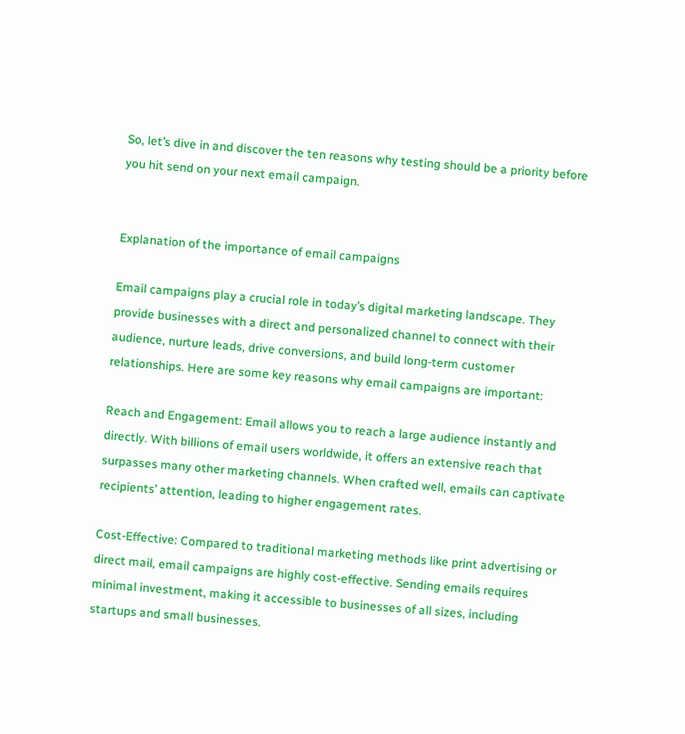So, let’s dive in and discover the ten reasons why testing should be a priority before you hit send on your next email campaign.


Explanation of the importance of email campaigns

Email campaigns play a crucial role in today’s digital marketing landscape. They provide businesses with a direct and personalized channel to connect with their audience, nurture leads, drive conversions, and build long-term customer relationships. Here are some key reasons why email campaigns are important:

Reach and Engagement: Email allows you to reach a large audience instantly and directly. With billions of email users worldwide, it offers an extensive reach that surpasses many other marketing channels. When crafted well, emails can captivate recipients’ attention, leading to higher engagement rates.

Cost-Effective: Compared to traditional marketing methods like print advertising or direct mail, email campaigns are highly cost-effective. Sending emails requires minimal investment, making it accessible to businesses of all sizes, including startups and small businesses.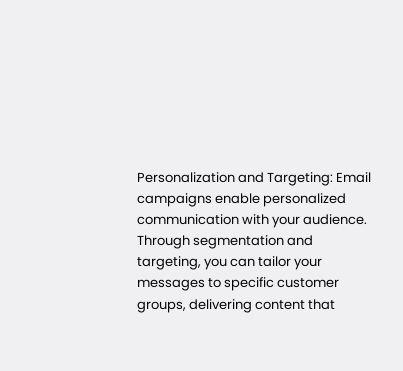Personalization and Targeting: Email campaigns enable personalized communication with your audience. Through segmentation and targeting, you can tailor your messages to specific customer groups, delivering content that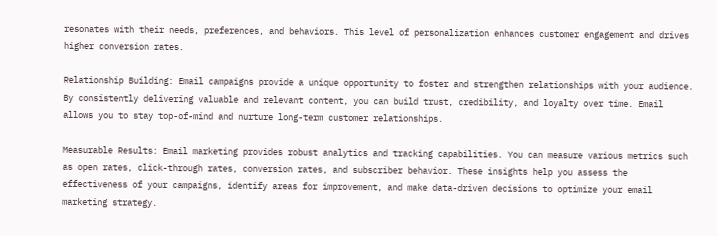resonates with their needs, preferences, and behaviors. This level of personalization enhances customer engagement and drives higher conversion rates.

Relationship Building: Email campaigns provide a unique opportunity to foster and strengthen relationships with your audience. By consistently delivering valuable and relevant content, you can build trust, credibility, and loyalty over time. Email allows you to stay top-of-mind and nurture long-term customer relationships.

Measurable Results: Email marketing provides robust analytics and tracking capabilities. You can measure various metrics such as open rates, click-through rates, conversion rates, and subscriber behavior. These insights help you assess the effectiveness of your campaigns, identify areas for improvement, and make data-driven decisions to optimize your email marketing strategy.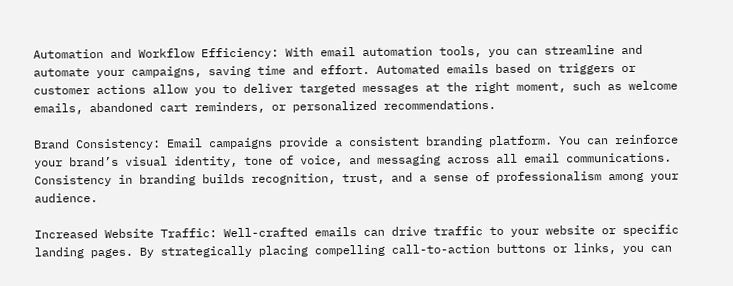Automation and Workflow Efficiency: With email automation tools, you can streamline and automate your campaigns, saving time and effort. Automated emails based on triggers or customer actions allow you to deliver targeted messages at the right moment, such as welcome emails, abandoned cart reminders, or personalized recommendations.

Brand Consistency: Email campaigns provide a consistent branding platform. You can reinforce your brand’s visual identity, tone of voice, and messaging across all email communications. Consistency in branding builds recognition, trust, and a sense of professionalism among your audience.

Increased Website Traffic: Well-crafted emails can drive traffic to your website or specific landing pages. By strategically placing compelling call-to-action buttons or links, you can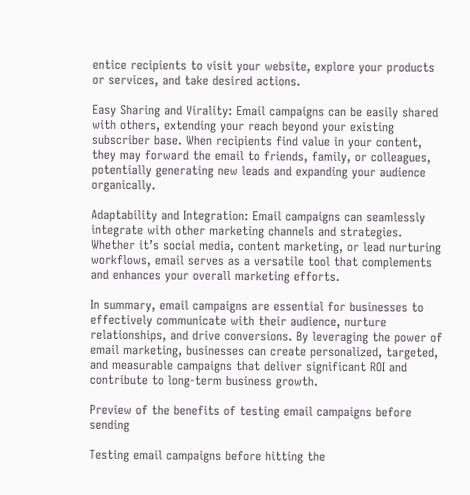entice recipients to visit your website, explore your products or services, and take desired actions.

Easy Sharing and Virality: Email campaigns can be easily shared with others, extending your reach beyond your existing subscriber base. When recipients find value in your content, they may forward the email to friends, family, or colleagues, potentially generating new leads and expanding your audience organically.

Adaptability and Integration: Email campaigns can seamlessly integrate with other marketing channels and strategies. Whether it’s social media, content marketing, or lead nurturing workflows, email serves as a versatile tool that complements and enhances your overall marketing efforts.

In summary, email campaigns are essential for businesses to effectively communicate with their audience, nurture relationships, and drive conversions. By leveraging the power of email marketing, businesses can create personalized, targeted, and measurable campaigns that deliver significant ROI and contribute to long-term business growth.

Preview of the benefits of testing email campaigns before sending

Testing email campaigns before hitting the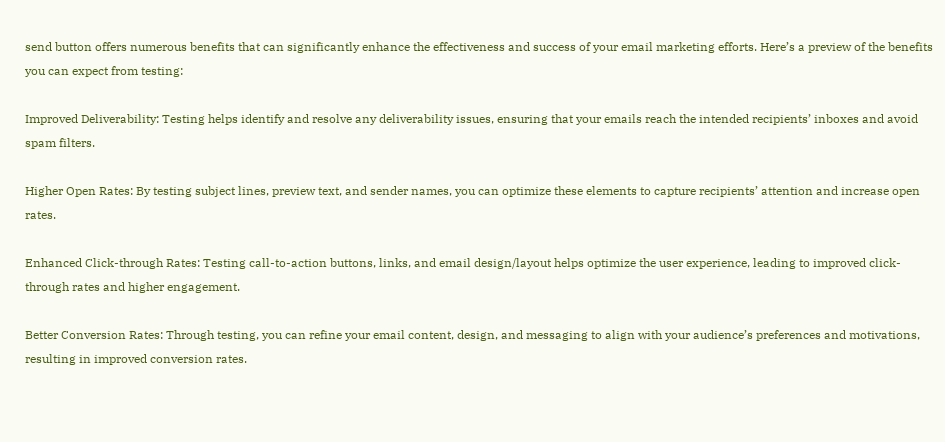send button offers numerous benefits that can significantly enhance the effectiveness and success of your email marketing efforts. Here’s a preview of the benefits you can expect from testing:

Improved Deliverability: Testing helps identify and resolve any deliverability issues, ensuring that your emails reach the intended recipients’ inboxes and avoid spam filters.

Higher Open Rates: By testing subject lines, preview text, and sender names, you can optimize these elements to capture recipients’ attention and increase open rates.

Enhanced Click-through Rates: Testing call-to-action buttons, links, and email design/layout helps optimize the user experience, leading to improved click-through rates and higher engagement.

Better Conversion Rates: Through testing, you can refine your email content, design, and messaging to align with your audience’s preferences and motivations, resulting in improved conversion rates.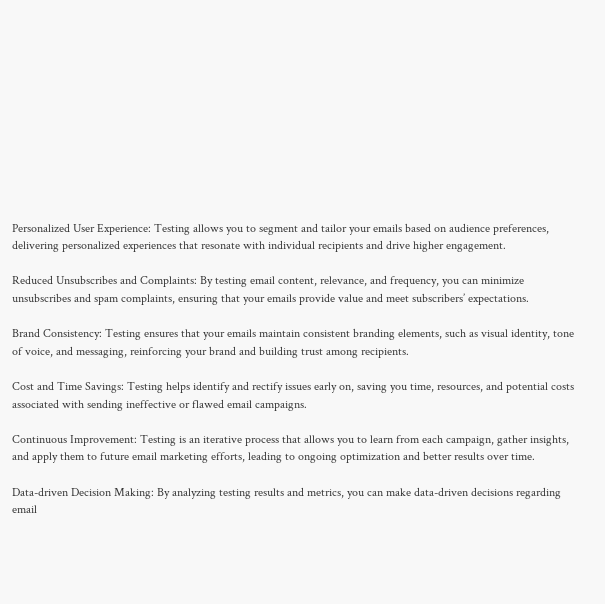Personalized User Experience: Testing allows you to segment and tailor your emails based on audience preferences, delivering personalized experiences that resonate with individual recipients and drive higher engagement.

Reduced Unsubscribes and Complaints: By testing email content, relevance, and frequency, you can minimize unsubscribes and spam complaints, ensuring that your emails provide value and meet subscribers’ expectations.

Brand Consistency: Testing ensures that your emails maintain consistent branding elements, such as visual identity, tone of voice, and messaging, reinforcing your brand and building trust among recipients.

Cost and Time Savings: Testing helps identify and rectify issues early on, saving you time, resources, and potential costs associated with sending ineffective or flawed email campaigns.

Continuous Improvement: Testing is an iterative process that allows you to learn from each campaign, gather insights, and apply them to future email marketing efforts, leading to ongoing optimization and better results over time.

Data-driven Decision Making: By analyzing testing results and metrics, you can make data-driven decisions regarding email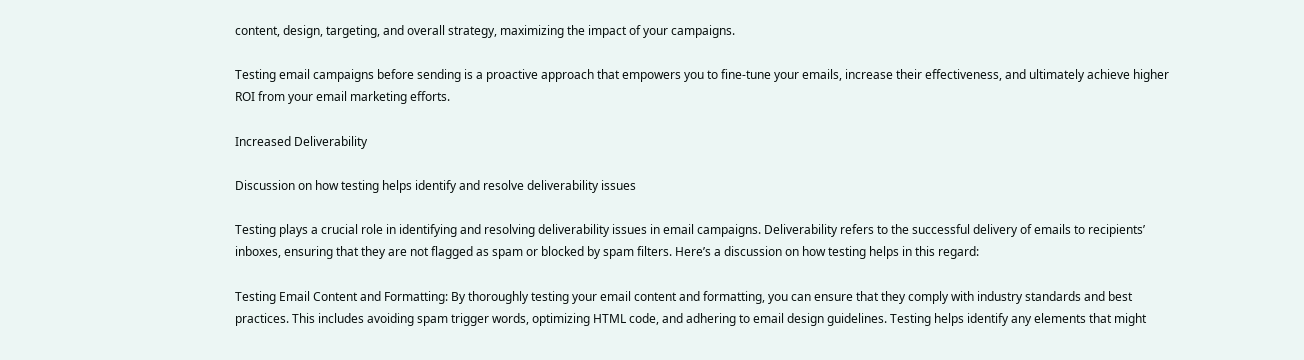content, design, targeting, and overall strategy, maximizing the impact of your campaigns.

Testing email campaigns before sending is a proactive approach that empowers you to fine-tune your emails, increase their effectiveness, and ultimately achieve higher ROI from your email marketing efforts.

Increased Deliverability

Discussion on how testing helps identify and resolve deliverability issues

Testing plays a crucial role in identifying and resolving deliverability issues in email campaigns. Deliverability refers to the successful delivery of emails to recipients’ inboxes, ensuring that they are not flagged as spam or blocked by spam filters. Here’s a discussion on how testing helps in this regard:

Testing Email Content and Formatting: By thoroughly testing your email content and formatting, you can ensure that they comply with industry standards and best practices. This includes avoiding spam trigger words, optimizing HTML code, and adhering to email design guidelines. Testing helps identify any elements that might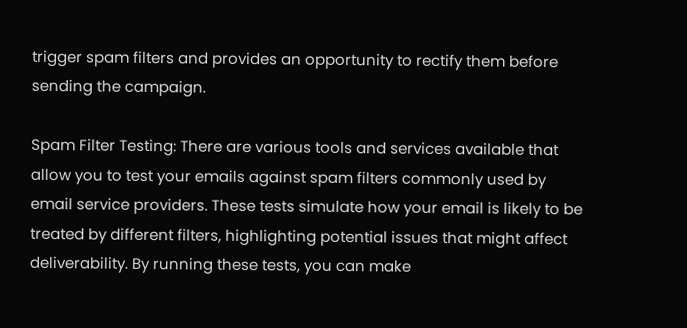trigger spam filters and provides an opportunity to rectify them before sending the campaign.

Spam Filter Testing: There are various tools and services available that allow you to test your emails against spam filters commonly used by email service providers. These tests simulate how your email is likely to be treated by different filters, highlighting potential issues that might affect deliverability. By running these tests, you can make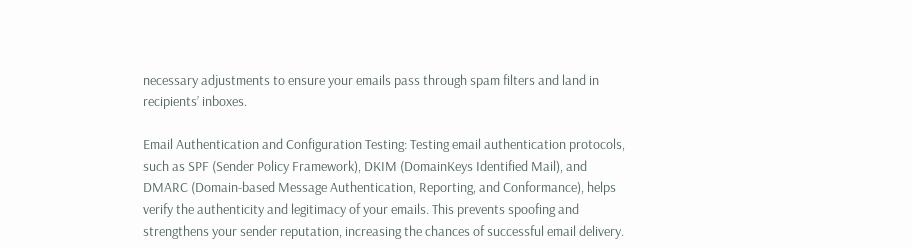necessary adjustments to ensure your emails pass through spam filters and land in recipients’ inboxes.

Email Authentication and Configuration Testing: Testing email authentication protocols, such as SPF (Sender Policy Framework), DKIM (DomainKeys Identified Mail), and DMARC (Domain-based Message Authentication, Reporting, and Conformance), helps verify the authenticity and legitimacy of your emails. This prevents spoofing and strengthens your sender reputation, increasing the chances of successful email delivery.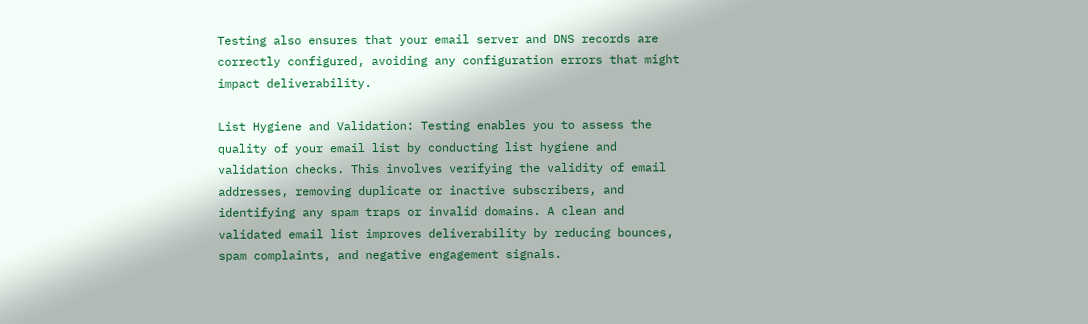Testing also ensures that your email server and DNS records are correctly configured, avoiding any configuration errors that might impact deliverability.

List Hygiene and Validation: Testing enables you to assess the quality of your email list by conducting list hygiene and validation checks. This involves verifying the validity of email addresses, removing duplicate or inactive subscribers, and identifying any spam traps or invalid domains. A clean and validated email list improves deliverability by reducing bounces, spam complaints, and negative engagement signals.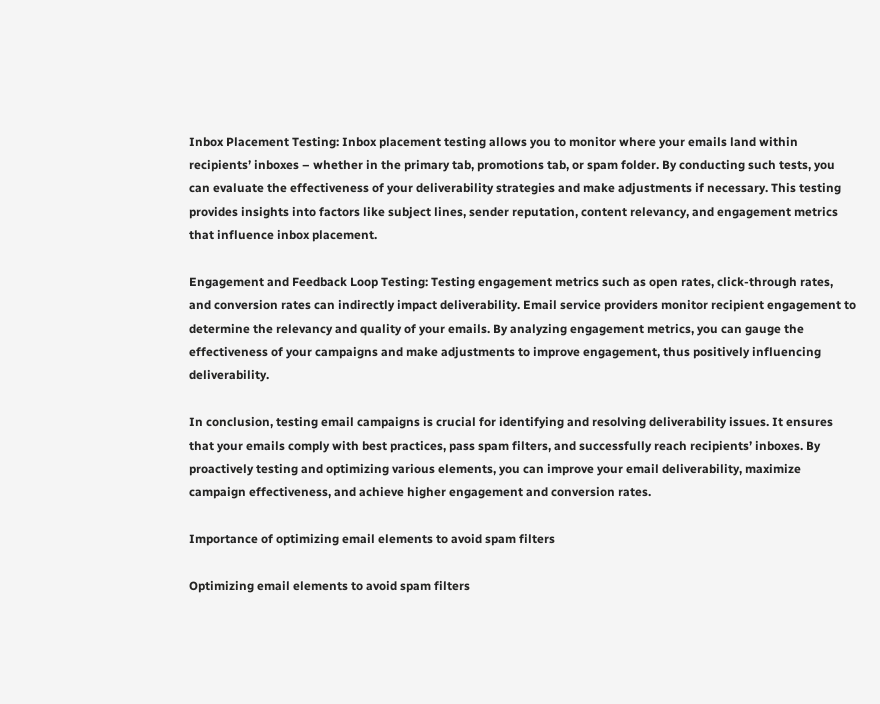Inbox Placement Testing: Inbox placement testing allows you to monitor where your emails land within recipients’ inboxes – whether in the primary tab, promotions tab, or spam folder. By conducting such tests, you can evaluate the effectiveness of your deliverability strategies and make adjustments if necessary. This testing provides insights into factors like subject lines, sender reputation, content relevancy, and engagement metrics that influence inbox placement.

Engagement and Feedback Loop Testing: Testing engagement metrics such as open rates, click-through rates, and conversion rates can indirectly impact deliverability. Email service providers monitor recipient engagement to determine the relevancy and quality of your emails. By analyzing engagement metrics, you can gauge the effectiveness of your campaigns and make adjustments to improve engagement, thus positively influencing deliverability.

In conclusion, testing email campaigns is crucial for identifying and resolving deliverability issues. It ensures that your emails comply with best practices, pass spam filters, and successfully reach recipients’ inboxes. By proactively testing and optimizing various elements, you can improve your email deliverability, maximize campaign effectiveness, and achieve higher engagement and conversion rates.

Importance of optimizing email elements to avoid spam filters

Optimizing email elements to avoid spam filters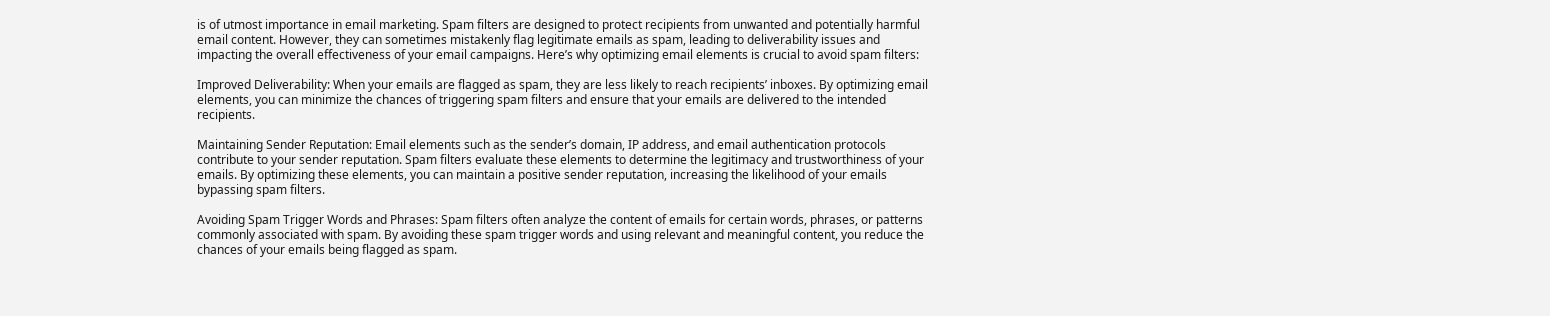is of utmost importance in email marketing. Spam filters are designed to protect recipients from unwanted and potentially harmful email content. However, they can sometimes mistakenly flag legitimate emails as spam, leading to deliverability issues and impacting the overall effectiveness of your email campaigns. Here’s why optimizing email elements is crucial to avoid spam filters:

Improved Deliverability: When your emails are flagged as spam, they are less likely to reach recipients’ inboxes. By optimizing email elements, you can minimize the chances of triggering spam filters and ensure that your emails are delivered to the intended recipients.

Maintaining Sender Reputation: Email elements such as the sender’s domain, IP address, and email authentication protocols contribute to your sender reputation. Spam filters evaluate these elements to determine the legitimacy and trustworthiness of your emails. By optimizing these elements, you can maintain a positive sender reputation, increasing the likelihood of your emails bypassing spam filters.

Avoiding Spam Trigger Words and Phrases: Spam filters often analyze the content of emails for certain words, phrases, or patterns commonly associated with spam. By avoiding these spam trigger words and using relevant and meaningful content, you reduce the chances of your emails being flagged as spam.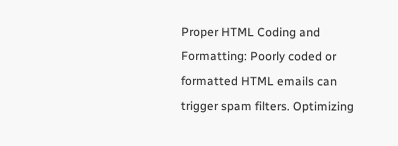Proper HTML Coding and Formatting: Poorly coded or formatted HTML emails can trigger spam filters. Optimizing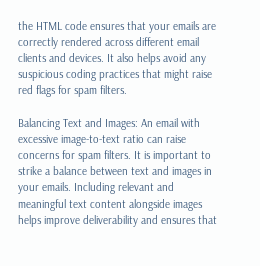the HTML code ensures that your emails are correctly rendered across different email clients and devices. It also helps avoid any suspicious coding practices that might raise red flags for spam filters.

Balancing Text and Images: An email with excessive image-to-text ratio can raise concerns for spam filters. It is important to strike a balance between text and images in your emails. Including relevant and meaningful text content alongside images helps improve deliverability and ensures that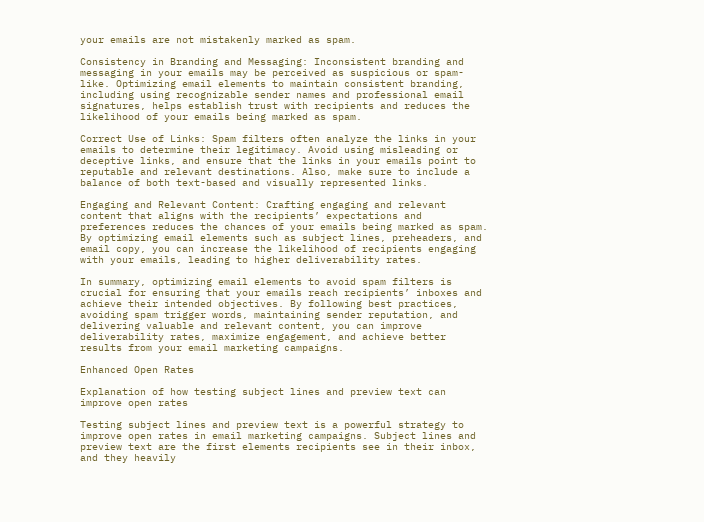your emails are not mistakenly marked as spam.

Consistency in Branding and Messaging: Inconsistent branding and messaging in your emails may be perceived as suspicious or spam-like. Optimizing email elements to maintain consistent branding, including using recognizable sender names and professional email signatures, helps establish trust with recipients and reduces the likelihood of your emails being marked as spam.

Correct Use of Links: Spam filters often analyze the links in your emails to determine their legitimacy. Avoid using misleading or deceptive links, and ensure that the links in your emails point to reputable and relevant destinations. Also, make sure to include a balance of both text-based and visually represented links.

Engaging and Relevant Content: Crafting engaging and relevant content that aligns with the recipients’ expectations and preferences reduces the chances of your emails being marked as spam. By optimizing email elements such as subject lines, preheaders, and email copy, you can increase the likelihood of recipients engaging with your emails, leading to higher deliverability rates.

In summary, optimizing email elements to avoid spam filters is crucial for ensuring that your emails reach recipients’ inboxes and achieve their intended objectives. By following best practices, avoiding spam trigger words, maintaining sender reputation, and delivering valuable and relevant content, you can improve deliverability rates, maximize engagement, and achieve better results from your email marketing campaigns.

Enhanced Open Rates

Explanation of how testing subject lines and preview text can improve open rates

Testing subject lines and preview text is a powerful strategy to improve open rates in email marketing campaigns. Subject lines and preview text are the first elements recipients see in their inbox, and they heavily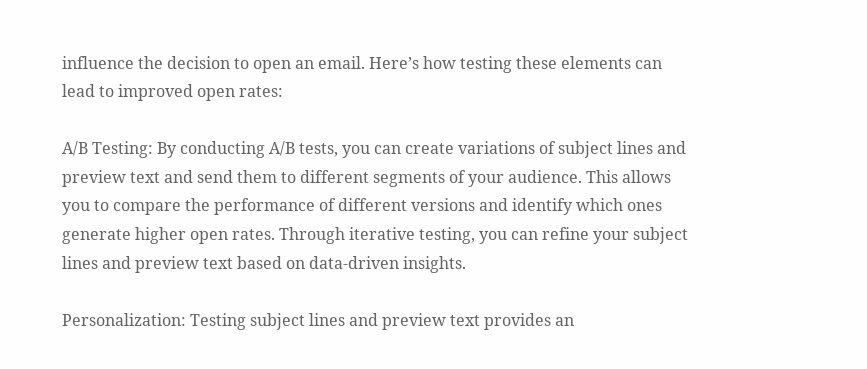influence the decision to open an email. Here’s how testing these elements can lead to improved open rates:

A/B Testing: By conducting A/B tests, you can create variations of subject lines and preview text and send them to different segments of your audience. This allows you to compare the performance of different versions and identify which ones generate higher open rates. Through iterative testing, you can refine your subject lines and preview text based on data-driven insights.

Personalization: Testing subject lines and preview text provides an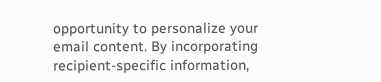opportunity to personalize your email content. By incorporating recipient-specific information,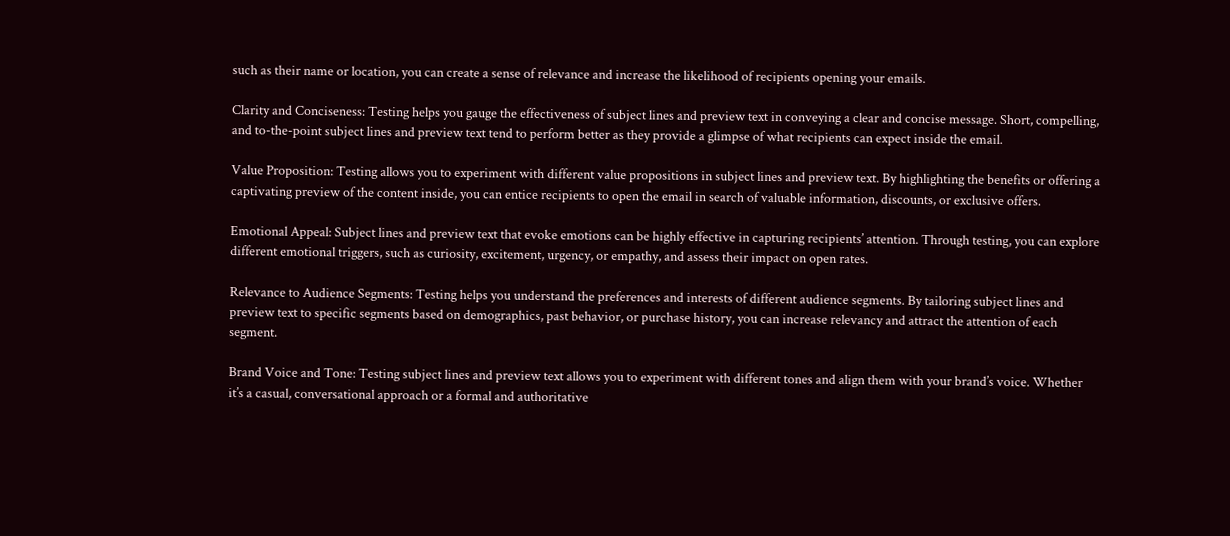such as their name or location, you can create a sense of relevance and increase the likelihood of recipients opening your emails.

Clarity and Conciseness: Testing helps you gauge the effectiveness of subject lines and preview text in conveying a clear and concise message. Short, compelling, and to-the-point subject lines and preview text tend to perform better as they provide a glimpse of what recipients can expect inside the email.

Value Proposition: Testing allows you to experiment with different value propositions in subject lines and preview text. By highlighting the benefits or offering a captivating preview of the content inside, you can entice recipients to open the email in search of valuable information, discounts, or exclusive offers.

Emotional Appeal: Subject lines and preview text that evoke emotions can be highly effective in capturing recipients’ attention. Through testing, you can explore different emotional triggers, such as curiosity, excitement, urgency, or empathy, and assess their impact on open rates.

Relevance to Audience Segments: Testing helps you understand the preferences and interests of different audience segments. By tailoring subject lines and preview text to specific segments based on demographics, past behavior, or purchase history, you can increase relevancy and attract the attention of each segment.

Brand Voice and Tone: Testing subject lines and preview text allows you to experiment with different tones and align them with your brand’s voice. Whether it’s a casual, conversational approach or a formal and authoritative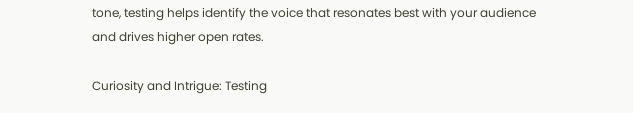tone, testing helps identify the voice that resonates best with your audience and drives higher open rates.

Curiosity and Intrigue: Testing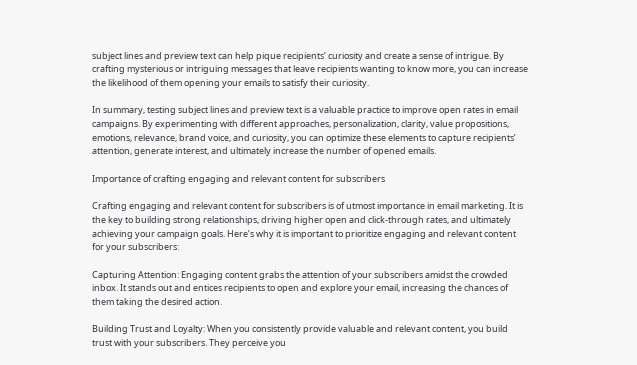subject lines and preview text can help pique recipients’ curiosity and create a sense of intrigue. By crafting mysterious or intriguing messages that leave recipients wanting to know more, you can increase the likelihood of them opening your emails to satisfy their curiosity.

In summary, testing subject lines and preview text is a valuable practice to improve open rates in email campaigns. By experimenting with different approaches, personalization, clarity, value propositions, emotions, relevance, brand voice, and curiosity, you can optimize these elements to capture recipients’ attention, generate interest, and ultimately increase the number of opened emails.

Importance of crafting engaging and relevant content for subscribers

Crafting engaging and relevant content for subscribers is of utmost importance in email marketing. It is the key to building strong relationships, driving higher open and click-through rates, and ultimately achieving your campaign goals. Here’s why it is important to prioritize engaging and relevant content for your subscribers:

Capturing Attention: Engaging content grabs the attention of your subscribers amidst the crowded inbox. It stands out and entices recipients to open and explore your email, increasing the chances of them taking the desired action.

Building Trust and Loyalty: When you consistently provide valuable and relevant content, you build trust with your subscribers. They perceive you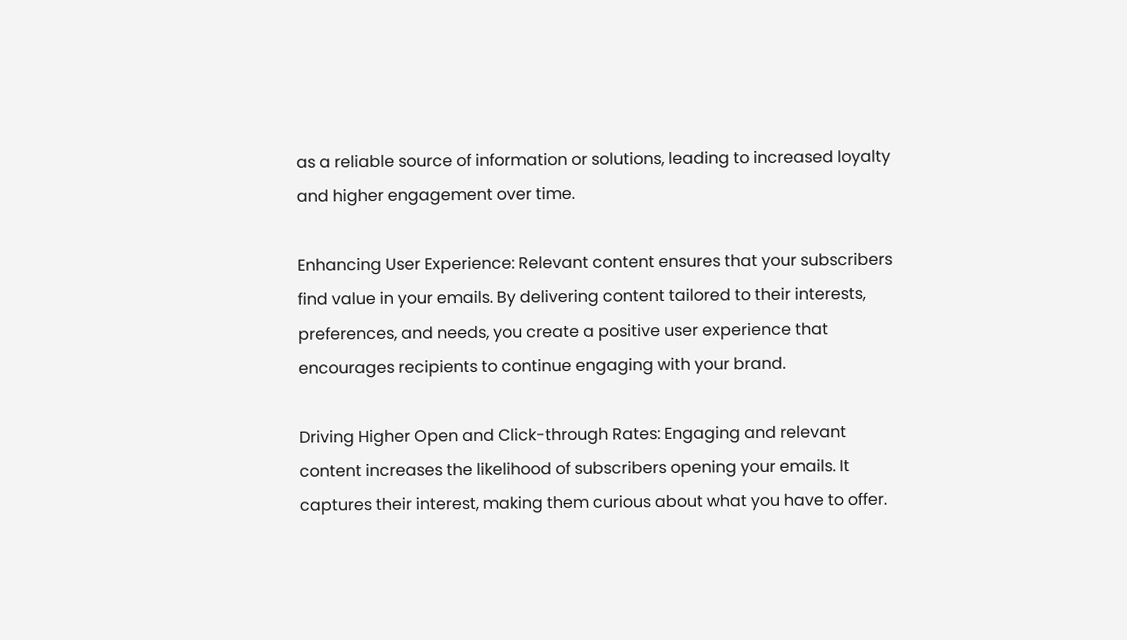as a reliable source of information or solutions, leading to increased loyalty and higher engagement over time.

Enhancing User Experience: Relevant content ensures that your subscribers find value in your emails. By delivering content tailored to their interests, preferences, and needs, you create a positive user experience that encourages recipients to continue engaging with your brand.

Driving Higher Open and Click-through Rates: Engaging and relevant content increases the likelihood of subscribers opening your emails. It captures their interest, making them curious about what you have to offer.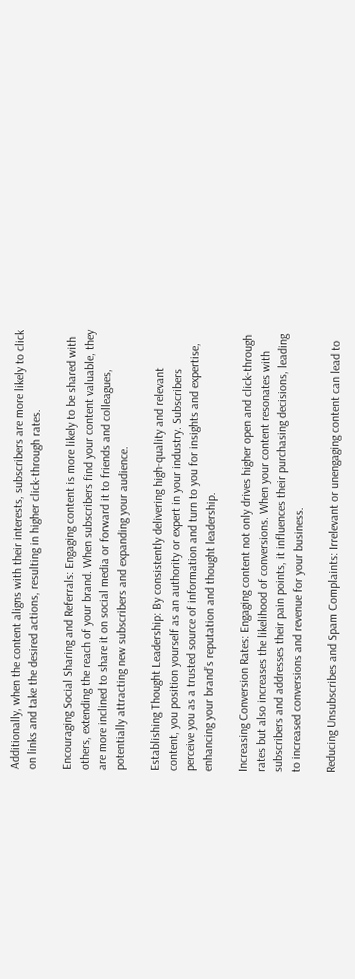Additionally, when the content aligns with their interests, subscribers are more likely to click on links and take the desired actions, resulting in higher click-through rates.

Encouraging Social Sharing and Referrals: Engaging content is more likely to be shared with others, extending the reach of your brand. When subscribers find your content valuable, they are more inclined to share it on social media or forward it to friends and colleagues, potentially attracting new subscribers and expanding your audience.

Establishing Thought Leadership: By consistently delivering high-quality and relevant content, you position yourself as an authority or expert in your industry. Subscribers perceive you as a trusted source of information and turn to you for insights and expertise, enhancing your brand’s reputation and thought leadership.

Increasing Conversion Rates: Engaging content not only drives higher open and click-through rates but also increases the likelihood of conversions. When your content resonates with subscribers and addresses their pain points, it influences their purchasing decisions, leading to increased conversions and revenue for your business.

Reducing Unsubscribes and Spam Complaints: Irrelevant or unengaging content can lead to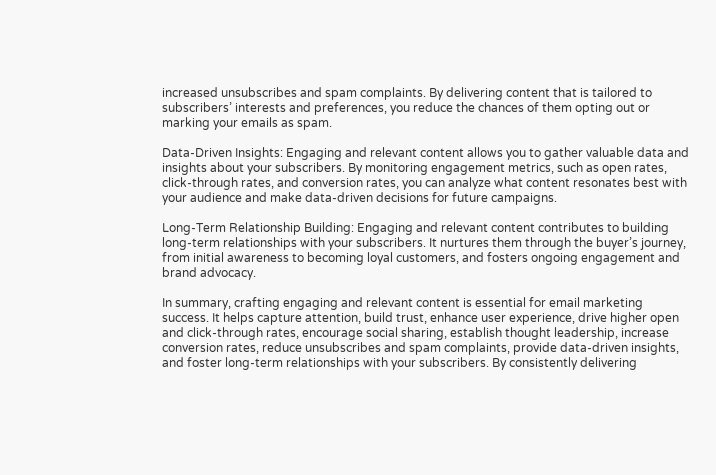increased unsubscribes and spam complaints. By delivering content that is tailored to subscribers’ interests and preferences, you reduce the chances of them opting out or marking your emails as spam.

Data-Driven Insights: Engaging and relevant content allows you to gather valuable data and insights about your subscribers. By monitoring engagement metrics, such as open rates, click-through rates, and conversion rates, you can analyze what content resonates best with your audience and make data-driven decisions for future campaigns.

Long-Term Relationship Building: Engaging and relevant content contributes to building long-term relationships with your subscribers. It nurtures them through the buyer’s journey, from initial awareness to becoming loyal customers, and fosters ongoing engagement and brand advocacy.

In summary, crafting engaging and relevant content is essential for email marketing success. It helps capture attention, build trust, enhance user experience, drive higher open and click-through rates, encourage social sharing, establish thought leadership, increase conversion rates, reduce unsubscribes and spam complaints, provide data-driven insights, and foster long-term relationships with your subscribers. By consistently delivering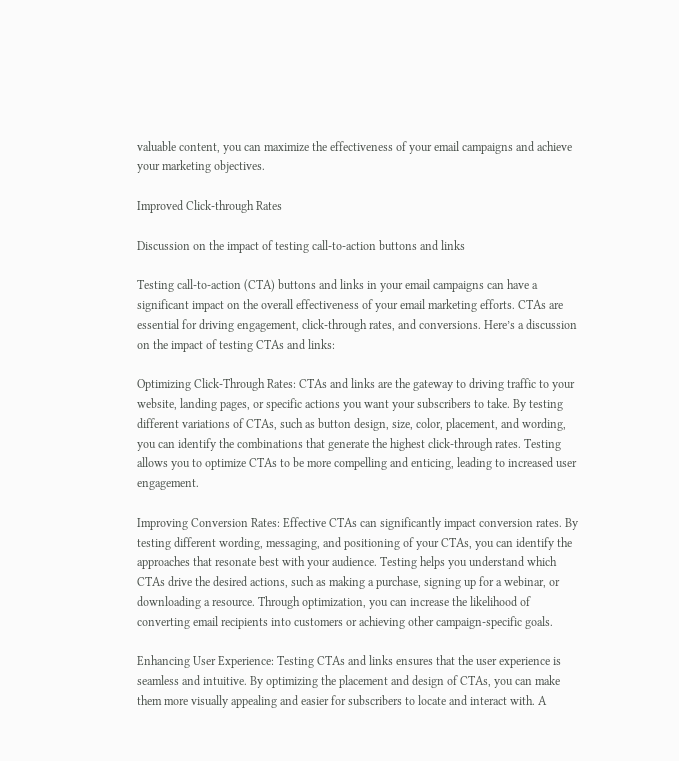valuable content, you can maximize the effectiveness of your email campaigns and achieve your marketing objectives.

Improved Click-through Rates

Discussion on the impact of testing call-to-action buttons and links

Testing call-to-action (CTA) buttons and links in your email campaigns can have a significant impact on the overall effectiveness of your email marketing efforts. CTAs are essential for driving engagement, click-through rates, and conversions. Here’s a discussion on the impact of testing CTAs and links:

Optimizing Click-Through Rates: CTAs and links are the gateway to driving traffic to your website, landing pages, or specific actions you want your subscribers to take. By testing different variations of CTAs, such as button design, size, color, placement, and wording, you can identify the combinations that generate the highest click-through rates. Testing allows you to optimize CTAs to be more compelling and enticing, leading to increased user engagement.

Improving Conversion Rates: Effective CTAs can significantly impact conversion rates. By testing different wording, messaging, and positioning of your CTAs, you can identify the approaches that resonate best with your audience. Testing helps you understand which CTAs drive the desired actions, such as making a purchase, signing up for a webinar, or downloading a resource. Through optimization, you can increase the likelihood of converting email recipients into customers or achieving other campaign-specific goals.

Enhancing User Experience: Testing CTAs and links ensures that the user experience is seamless and intuitive. By optimizing the placement and design of CTAs, you can make them more visually appealing and easier for subscribers to locate and interact with. A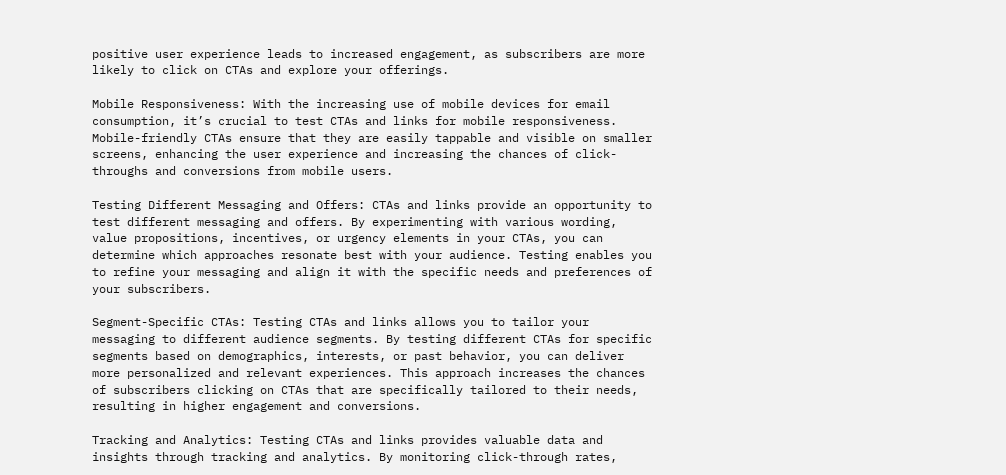positive user experience leads to increased engagement, as subscribers are more likely to click on CTAs and explore your offerings.

Mobile Responsiveness: With the increasing use of mobile devices for email consumption, it’s crucial to test CTAs and links for mobile responsiveness. Mobile-friendly CTAs ensure that they are easily tappable and visible on smaller screens, enhancing the user experience and increasing the chances of click-throughs and conversions from mobile users.

Testing Different Messaging and Offers: CTAs and links provide an opportunity to test different messaging and offers. By experimenting with various wording, value propositions, incentives, or urgency elements in your CTAs, you can determine which approaches resonate best with your audience. Testing enables you to refine your messaging and align it with the specific needs and preferences of your subscribers.

Segment-Specific CTAs: Testing CTAs and links allows you to tailor your messaging to different audience segments. By testing different CTAs for specific segments based on demographics, interests, or past behavior, you can deliver more personalized and relevant experiences. This approach increases the chances of subscribers clicking on CTAs that are specifically tailored to their needs, resulting in higher engagement and conversions.

Tracking and Analytics: Testing CTAs and links provides valuable data and insights through tracking and analytics. By monitoring click-through rates,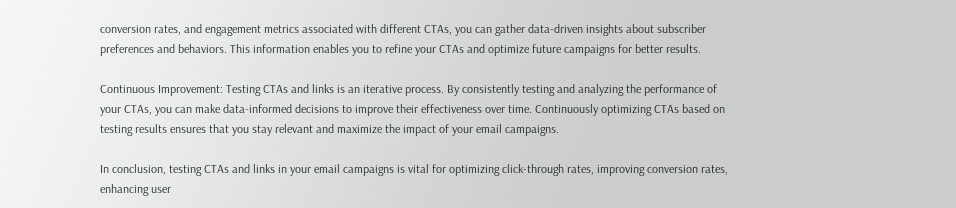conversion rates, and engagement metrics associated with different CTAs, you can gather data-driven insights about subscriber preferences and behaviors. This information enables you to refine your CTAs and optimize future campaigns for better results.

Continuous Improvement: Testing CTAs and links is an iterative process. By consistently testing and analyzing the performance of your CTAs, you can make data-informed decisions to improve their effectiveness over time. Continuously optimizing CTAs based on testing results ensures that you stay relevant and maximize the impact of your email campaigns.

In conclusion, testing CTAs and links in your email campaigns is vital for optimizing click-through rates, improving conversion rates, enhancing user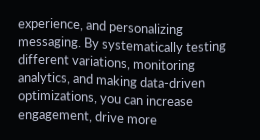experience, and personalizing messaging. By systematically testing different variations, monitoring analytics, and making data-driven optimizations, you can increase engagement, drive more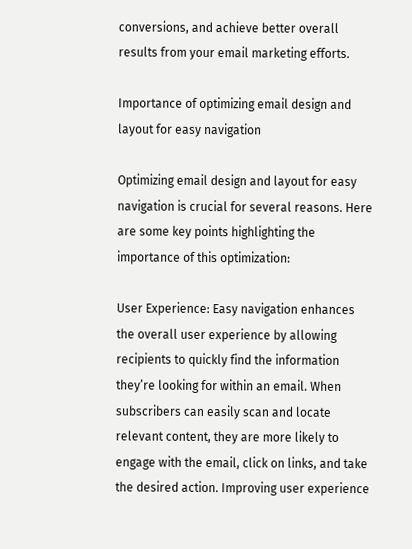conversions, and achieve better overall results from your email marketing efforts.

Importance of optimizing email design and layout for easy navigation

Optimizing email design and layout for easy navigation is crucial for several reasons. Here are some key points highlighting the importance of this optimization:

User Experience: Easy navigation enhances the overall user experience by allowing recipients to quickly find the information they’re looking for within an email. When subscribers can easily scan and locate relevant content, they are more likely to engage with the email, click on links, and take the desired action. Improving user experience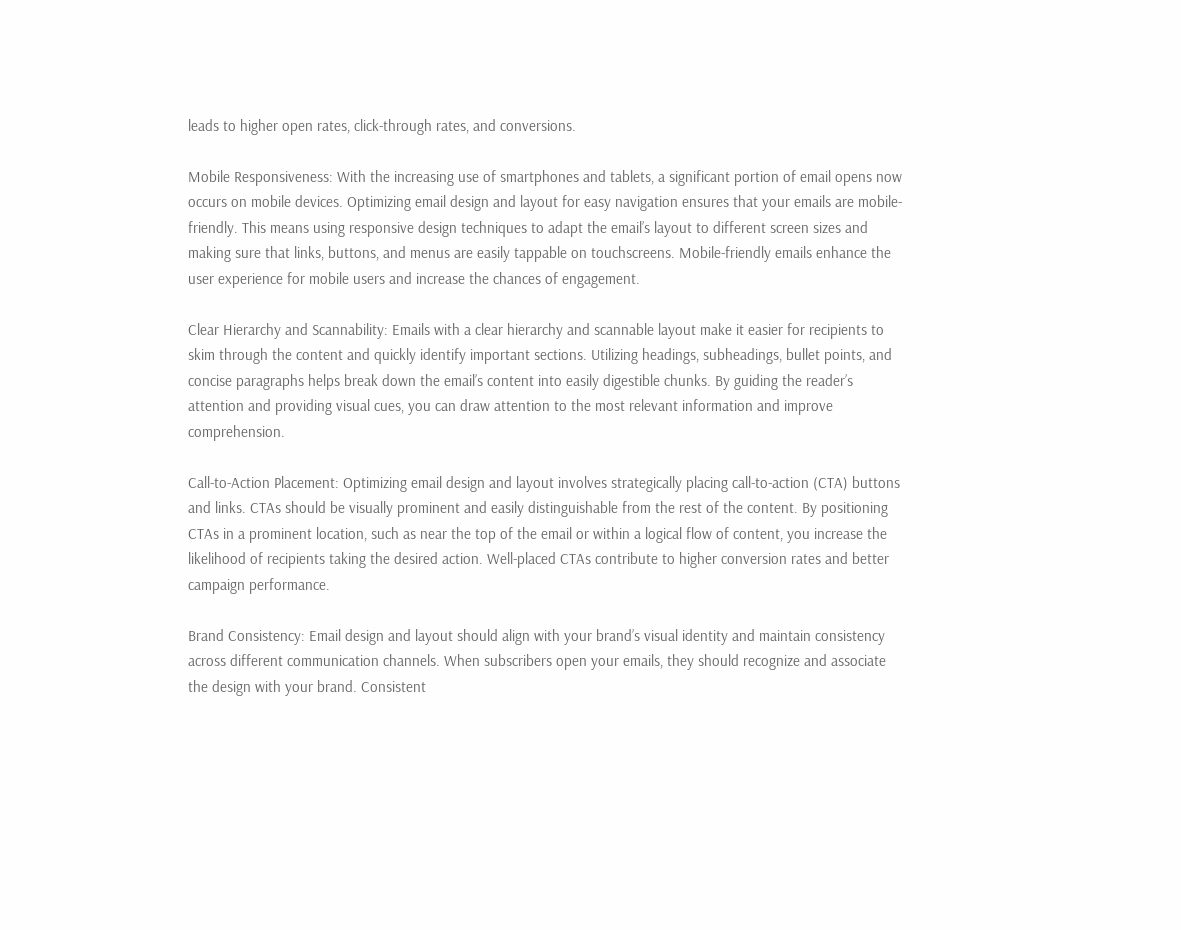leads to higher open rates, click-through rates, and conversions.

Mobile Responsiveness: With the increasing use of smartphones and tablets, a significant portion of email opens now occurs on mobile devices. Optimizing email design and layout for easy navigation ensures that your emails are mobile-friendly. This means using responsive design techniques to adapt the email’s layout to different screen sizes and making sure that links, buttons, and menus are easily tappable on touchscreens. Mobile-friendly emails enhance the user experience for mobile users and increase the chances of engagement.

Clear Hierarchy and Scannability: Emails with a clear hierarchy and scannable layout make it easier for recipients to skim through the content and quickly identify important sections. Utilizing headings, subheadings, bullet points, and concise paragraphs helps break down the email’s content into easily digestible chunks. By guiding the reader’s attention and providing visual cues, you can draw attention to the most relevant information and improve comprehension.

Call-to-Action Placement: Optimizing email design and layout involves strategically placing call-to-action (CTA) buttons and links. CTAs should be visually prominent and easily distinguishable from the rest of the content. By positioning CTAs in a prominent location, such as near the top of the email or within a logical flow of content, you increase the likelihood of recipients taking the desired action. Well-placed CTAs contribute to higher conversion rates and better campaign performance.

Brand Consistency: Email design and layout should align with your brand’s visual identity and maintain consistency across different communication channels. When subscribers open your emails, they should recognize and associate the design with your brand. Consistent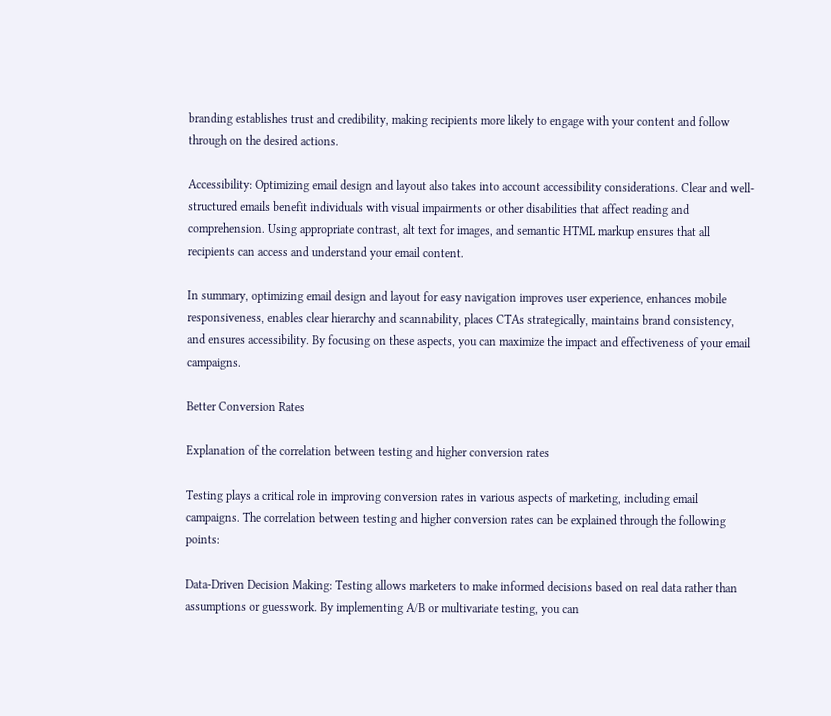branding establishes trust and credibility, making recipients more likely to engage with your content and follow through on the desired actions.

Accessibility: Optimizing email design and layout also takes into account accessibility considerations. Clear and well-structured emails benefit individuals with visual impairments or other disabilities that affect reading and comprehension. Using appropriate contrast, alt text for images, and semantic HTML markup ensures that all recipients can access and understand your email content.

In summary, optimizing email design and layout for easy navigation improves user experience, enhances mobile responsiveness, enables clear hierarchy and scannability, places CTAs strategically, maintains brand consistency, and ensures accessibility. By focusing on these aspects, you can maximize the impact and effectiveness of your email campaigns.

Better Conversion Rates

Explanation of the correlation between testing and higher conversion rates

Testing plays a critical role in improving conversion rates in various aspects of marketing, including email campaigns. The correlation between testing and higher conversion rates can be explained through the following points:

Data-Driven Decision Making: Testing allows marketers to make informed decisions based on real data rather than assumptions or guesswork. By implementing A/B or multivariate testing, you can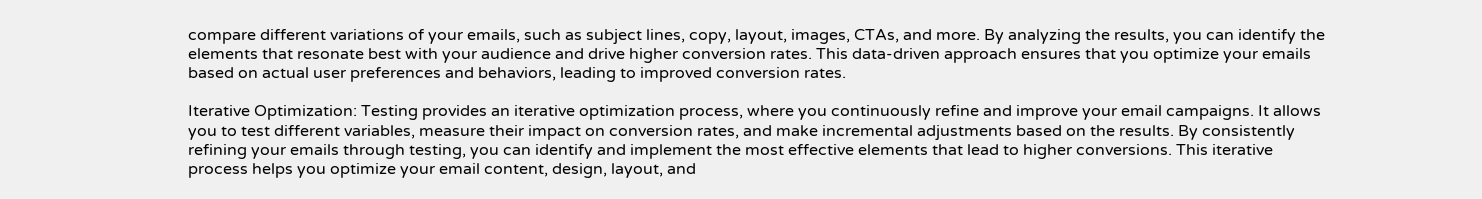compare different variations of your emails, such as subject lines, copy, layout, images, CTAs, and more. By analyzing the results, you can identify the elements that resonate best with your audience and drive higher conversion rates. This data-driven approach ensures that you optimize your emails based on actual user preferences and behaviors, leading to improved conversion rates.

Iterative Optimization: Testing provides an iterative optimization process, where you continuously refine and improve your email campaigns. It allows you to test different variables, measure their impact on conversion rates, and make incremental adjustments based on the results. By consistently refining your emails through testing, you can identify and implement the most effective elements that lead to higher conversions. This iterative process helps you optimize your email content, design, layout, and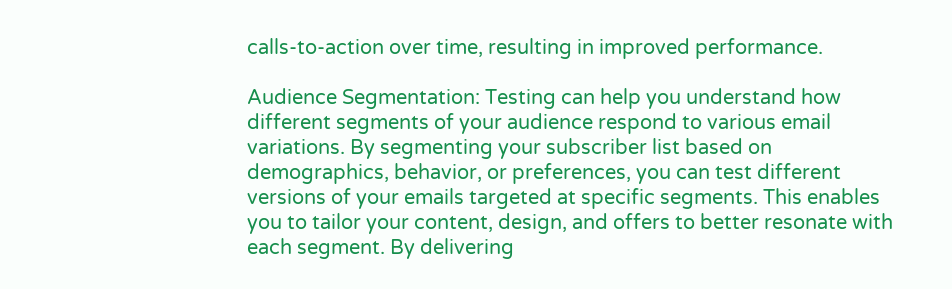calls-to-action over time, resulting in improved performance.

Audience Segmentation: Testing can help you understand how different segments of your audience respond to various email variations. By segmenting your subscriber list based on demographics, behavior, or preferences, you can test different versions of your emails targeted at specific segments. This enables you to tailor your content, design, and offers to better resonate with each segment. By delivering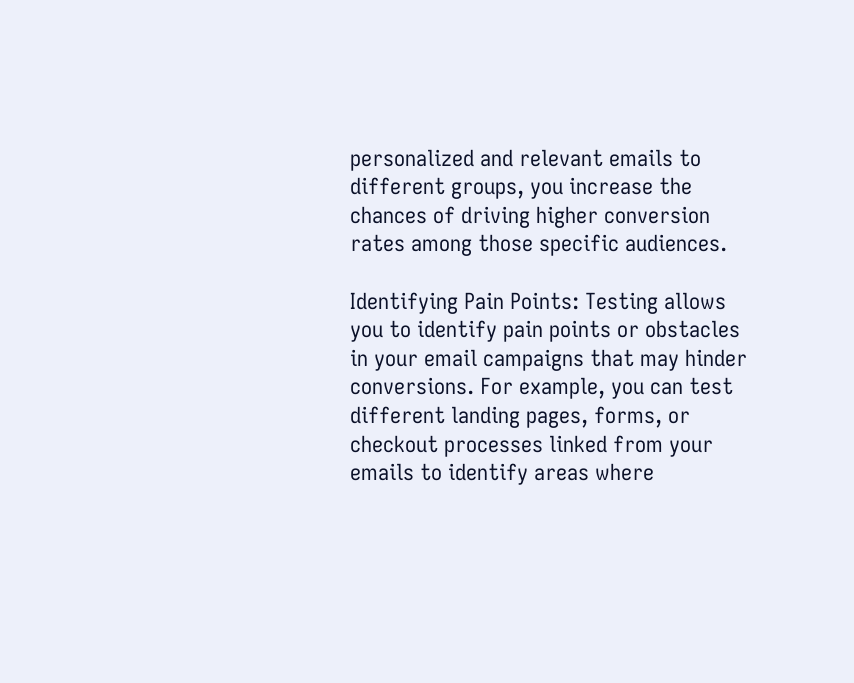personalized and relevant emails to different groups, you increase the chances of driving higher conversion rates among those specific audiences.

Identifying Pain Points: Testing allows you to identify pain points or obstacles in your email campaigns that may hinder conversions. For example, you can test different landing pages, forms, or checkout processes linked from your emails to identify areas where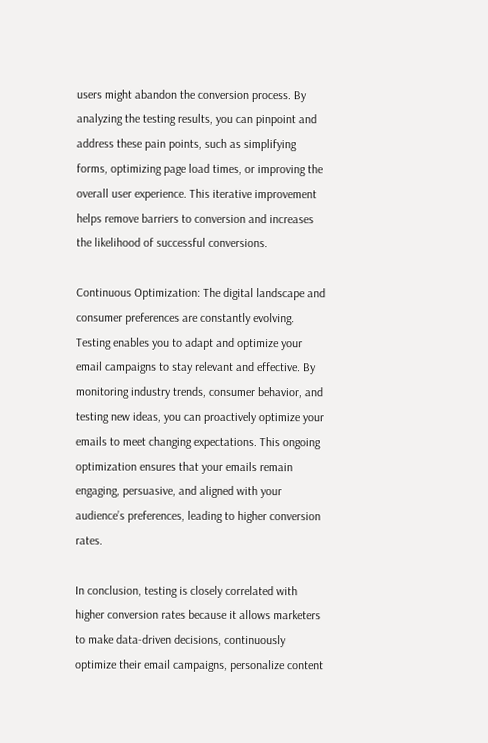users might abandon the conversion process. By analyzing the testing results, you can pinpoint and address these pain points, such as simplifying forms, optimizing page load times, or improving the overall user experience. This iterative improvement helps remove barriers to conversion and increases the likelihood of successful conversions.

Continuous Optimization: The digital landscape and consumer preferences are constantly evolving. Testing enables you to adapt and optimize your email campaigns to stay relevant and effective. By monitoring industry trends, consumer behavior, and testing new ideas, you can proactively optimize your emails to meet changing expectations. This ongoing optimization ensures that your emails remain engaging, persuasive, and aligned with your audience’s preferences, leading to higher conversion rates.

In conclusion, testing is closely correlated with higher conversion rates because it allows marketers to make data-driven decisions, continuously optimize their email campaigns, personalize content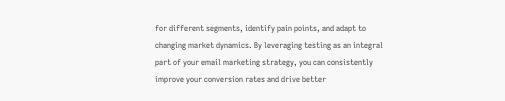for different segments, identify pain points, and adapt to changing market dynamics. By leveraging testing as an integral part of your email marketing strategy, you can consistently improve your conversion rates and drive better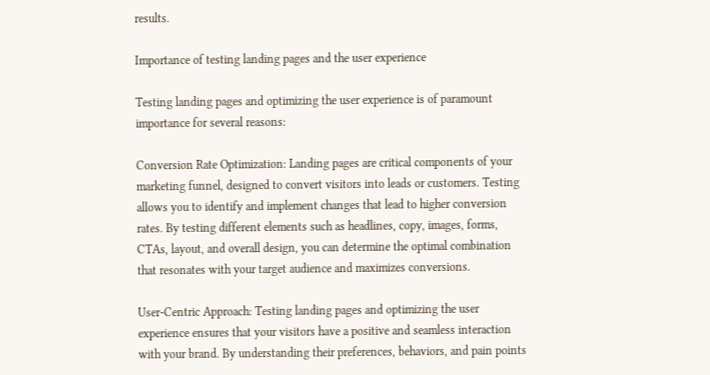results.

Importance of testing landing pages and the user experience

Testing landing pages and optimizing the user experience is of paramount importance for several reasons:

Conversion Rate Optimization: Landing pages are critical components of your marketing funnel, designed to convert visitors into leads or customers. Testing allows you to identify and implement changes that lead to higher conversion rates. By testing different elements such as headlines, copy, images, forms, CTAs, layout, and overall design, you can determine the optimal combination that resonates with your target audience and maximizes conversions.

User-Centric Approach: Testing landing pages and optimizing the user experience ensures that your visitors have a positive and seamless interaction with your brand. By understanding their preferences, behaviors, and pain points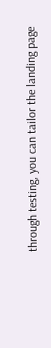through testing, you can tailor the landing page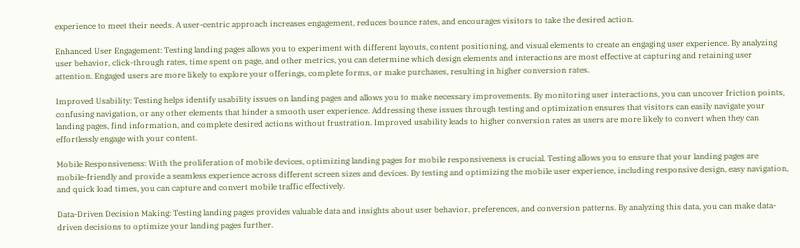experience to meet their needs. A user-centric approach increases engagement, reduces bounce rates, and encourages visitors to take the desired action.

Enhanced User Engagement: Testing landing pages allows you to experiment with different layouts, content positioning, and visual elements to create an engaging user experience. By analyzing user behavior, click-through rates, time spent on page, and other metrics, you can determine which design elements and interactions are most effective at capturing and retaining user attention. Engaged users are more likely to explore your offerings, complete forms, or make purchases, resulting in higher conversion rates.

Improved Usability: Testing helps identify usability issues on landing pages and allows you to make necessary improvements. By monitoring user interactions, you can uncover friction points, confusing navigation, or any other elements that hinder a smooth user experience. Addressing these issues through testing and optimization ensures that visitors can easily navigate your landing pages, find information, and complete desired actions without frustration. Improved usability leads to higher conversion rates as users are more likely to convert when they can effortlessly engage with your content.

Mobile Responsiveness: With the proliferation of mobile devices, optimizing landing pages for mobile responsiveness is crucial. Testing allows you to ensure that your landing pages are mobile-friendly and provide a seamless experience across different screen sizes and devices. By testing and optimizing the mobile user experience, including responsive design, easy navigation, and quick load times, you can capture and convert mobile traffic effectively.

Data-Driven Decision Making: Testing landing pages provides valuable data and insights about user behavior, preferences, and conversion patterns. By analyzing this data, you can make data-driven decisions to optimize your landing pages further.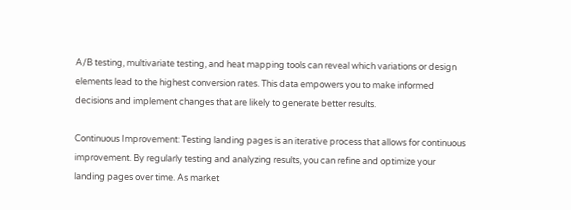A/B testing, multivariate testing, and heat mapping tools can reveal which variations or design elements lead to the highest conversion rates. This data empowers you to make informed decisions and implement changes that are likely to generate better results.

Continuous Improvement: Testing landing pages is an iterative process that allows for continuous improvement. By regularly testing and analyzing results, you can refine and optimize your landing pages over time. As market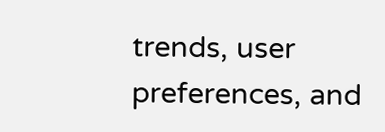trends, user preferences, and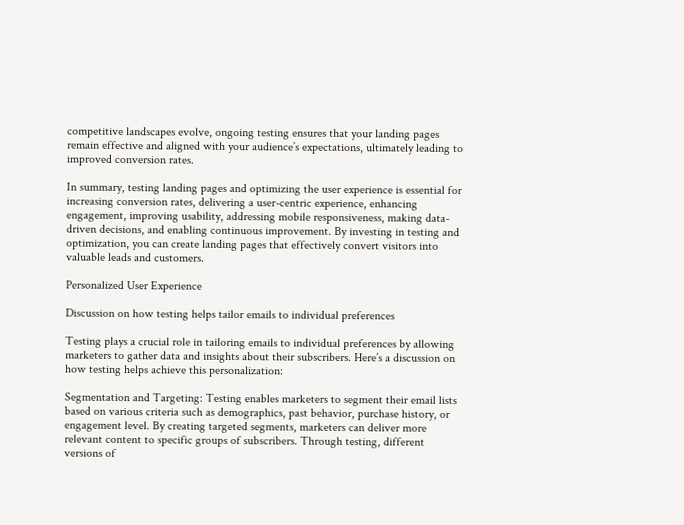competitive landscapes evolve, ongoing testing ensures that your landing pages remain effective and aligned with your audience’s expectations, ultimately leading to improved conversion rates.

In summary, testing landing pages and optimizing the user experience is essential for increasing conversion rates, delivering a user-centric experience, enhancing engagement, improving usability, addressing mobile responsiveness, making data-driven decisions, and enabling continuous improvement. By investing in testing and optimization, you can create landing pages that effectively convert visitors into valuable leads and customers.

Personalized User Experience

Discussion on how testing helps tailor emails to individual preferences

Testing plays a crucial role in tailoring emails to individual preferences by allowing marketers to gather data and insights about their subscribers. Here’s a discussion on how testing helps achieve this personalization:

Segmentation and Targeting: Testing enables marketers to segment their email lists based on various criteria such as demographics, past behavior, purchase history, or engagement level. By creating targeted segments, marketers can deliver more relevant content to specific groups of subscribers. Through testing, different versions of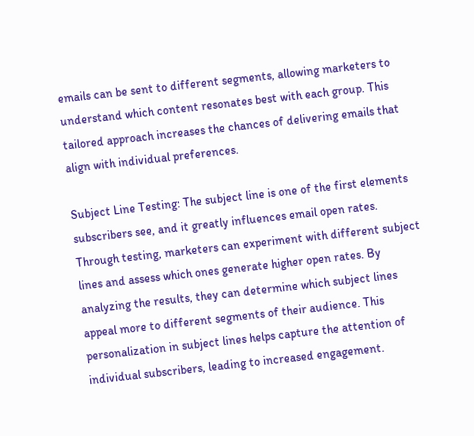emails can be sent to different segments, allowing marketers to understand which content resonates best with each group. This tailored approach increases the chances of delivering emails that align with individual preferences.

Subject Line Testing: The subject line is one of the first elements subscribers see, and it greatly influences email open rates. Through testing, marketers can experiment with different subject lines and assess which ones generate higher open rates. By analyzing the results, they can determine which subject lines appeal more to different segments of their audience. This personalization in subject lines helps capture the attention of individual subscribers, leading to increased engagement.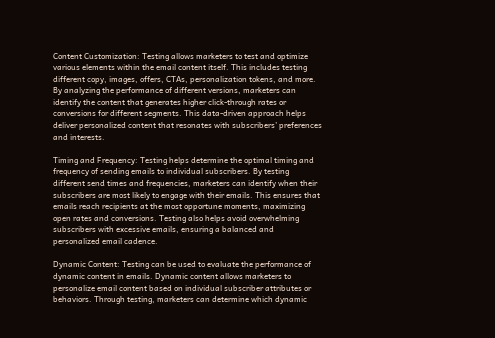Content Customization: Testing allows marketers to test and optimize various elements within the email content itself. This includes testing different copy, images, offers, CTAs, personalization tokens, and more. By analyzing the performance of different versions, marketers can identify the content that generates higher click-through rates or conversions for different segments. This data-driven approach helps deliver personalized content that resonates with subscribers’ preferences and interests.

Timing and Frequency: Testing helps determine the optimal timing and frequency of sending emails to individual subscribers. By testing different send times and frequencies, marketers can identify when their subscribers are most likely to engage with their emails. This ensures that emails reach recipients at the most opportune moments, maximizing open rates and conversions. Testing also helps avoid overwhelming subscribers with excessive emails, ensuring a balanced and personalized email cadence.

Dynamic Content: Testing can be used to evaluate the performance of dynamic content in emails. Dynamic content allows marketers to personalize email content based on individual subscriber attributes or behaviors. Through testing, marketers can determine which dynamic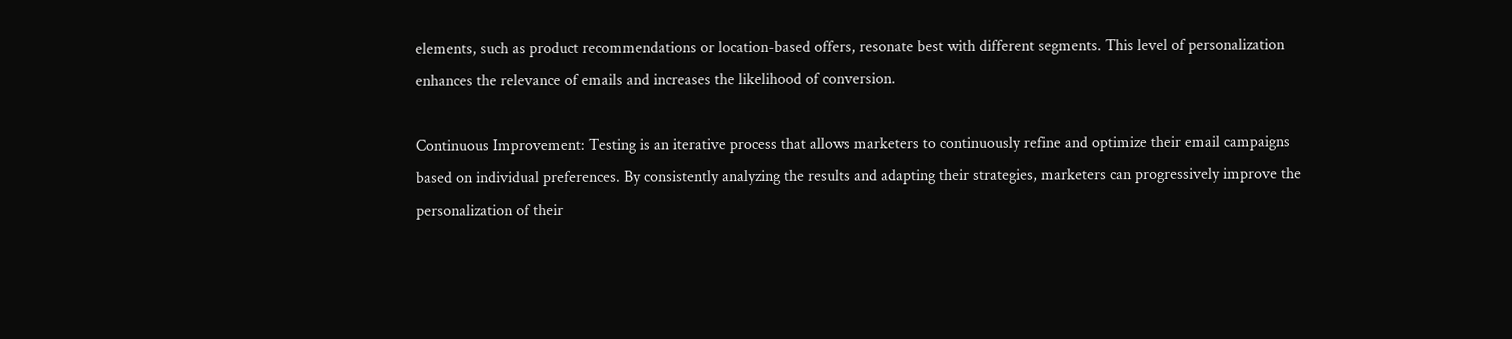elements, such as product recommendations or location-based offers, resonate best with different segments. This level of personalization enhances the relevance of emails and increases the likelihood of conversion.

Continuous Improvement: Testing is an iterative process that allows marketers to continuously refine and optimize their email campaigns based on individual preferences. By consistently analyzing the results and adapting their strategies, marketers can progressively improve the personalization of their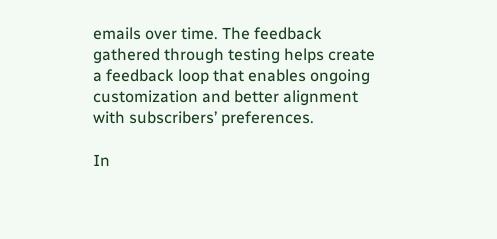emails over time. The feedback gathered through testing helps create a feedback loop that enables ongoing customization and better alignment with subscribers’ preferences.

In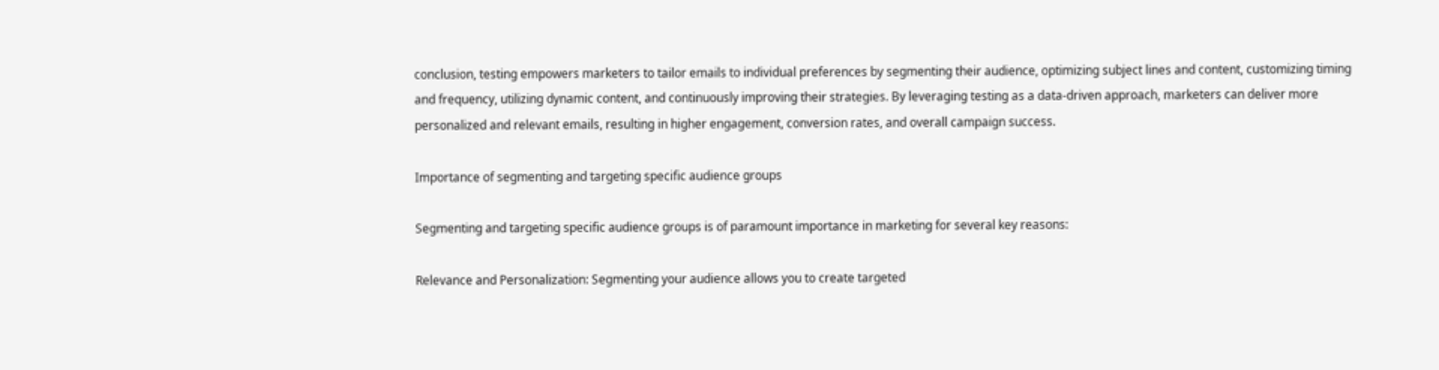conclusion, testing empowers marketers to tailor emails to individual preferences by segmenting their audience, optimizing subject lines and content, customizing timing and frequency, utilizing dynamic content, and continuously improving their strategies. By leveraging testing as a data-driven approach, marketers can deliver more personalized and relevant emails, resulting in higher engagement, conversion rates, and overall campaign success.

Importance of segmenting and targeting specific audience groups

Segmenting and targeting specific audience groups is of paramount importance in marketing for several key reasons:

Relevance and Personalization: Segmenting your audience allows you to create targeted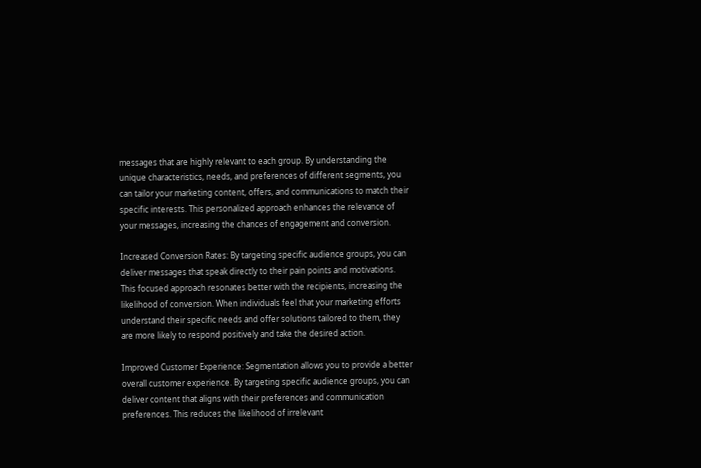messages that are highly relevant to each group. By understanding the unique characteristics, needs, and preferences of different segments, you can tailor your marketing content, offers, and communications to match their specific interests. This personalized approach enhances the relevance of your messages, increasing the chances of engagement and conversion.

Increased Conversion Rates: By targeting specific audience groups, you can deliver messages that speak directly to their pain points and motivations. This focused approach resonates better with the recipients, increasing the likelihood of conversion. When individuals feel that your marketing efforts understand their specific needs and offer solutions tailored to them, they are more likely to respond positively and take the desired action.

Improved Customer Experience: Segmentation allows you to provide a better overall customer experience. By targeting specific audience groups, you can deliver content that aligns with their preferences and communication preferences. This reduces the likelihood of irrelevant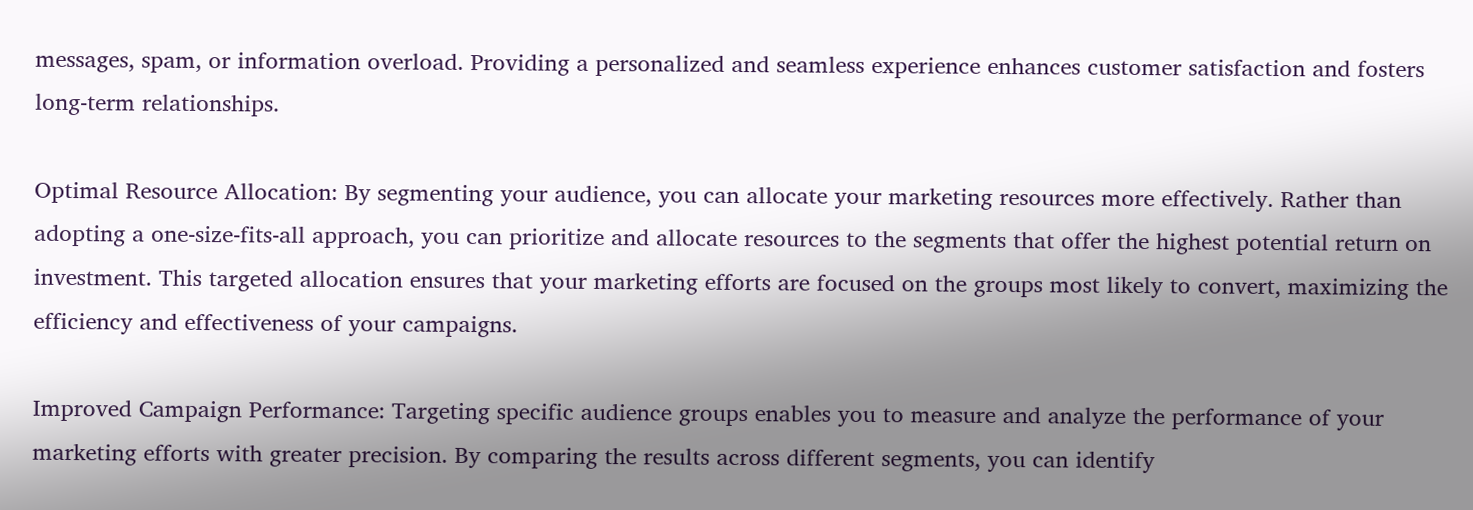messages, spam, or information overload. Providing a personalized and seamless experience enhances customer satisfaction and fosters long-term relationships.

Optimal Resource Allocation: By segmenting your audience, you can allocate your marketing resources more effectively. Rather than adopting a one-size-fits-all approach, you can prioritize and allocate resources to the segments that offer the highest potential return on investment. This targeted allocation ensures that your marketing efforts are focused on the groups most likely to convert, maximizing the efficiency and effectiveness of your campaigns.

Improved Campaign Performance: Targeting specific audience groups enables you to measure and analyze the performance of your marketing efforts with greater precision. By comparing the results across different segments, you can identify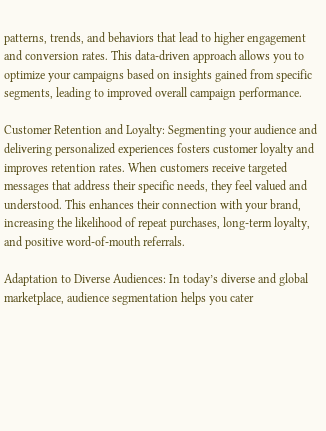patterns, trends, and behaviors that lead to higher engagement and conversion rates. This data-driven approach allows you to optimize your campaigns based on insights gained from specific segments, leading to improved overall campaign performance.

Customer Retention and Loyalty: Segmenting your audience and delivering personalized experiences fosters customer loyalty and improves retention rates. When customers receive targeted messages that address their specific needs, they feel valued and understood. This enhances their connection with your brand, increasing the likelihood of repeat purchases, long-term loyalty, and positive word-of-mouth referrals.

Adaptation to Diverse Audiences: In today’s diverse and global marketplace, audience segmentation helps you cater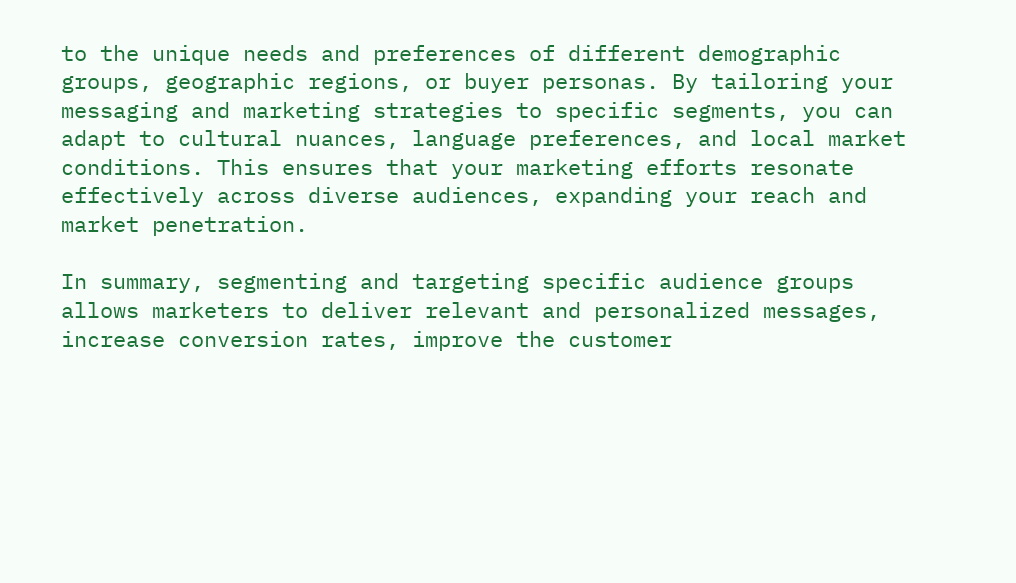to the unique needs and preferences of different demographic groups, geographic regions, or buyer personas. By tailoring your messaging and marketing strategies to specific segments, you can adapt to cultural nuances, language preferences, and local market conditions. This ensures that your marketing efforts resonate effectively across diverse audiences, expanding your reach and market penetration.

In summary, segmenting and targeting specific audience groups allows marketers to deliver relevant and personalized messages, increase conversion rates, improve the customer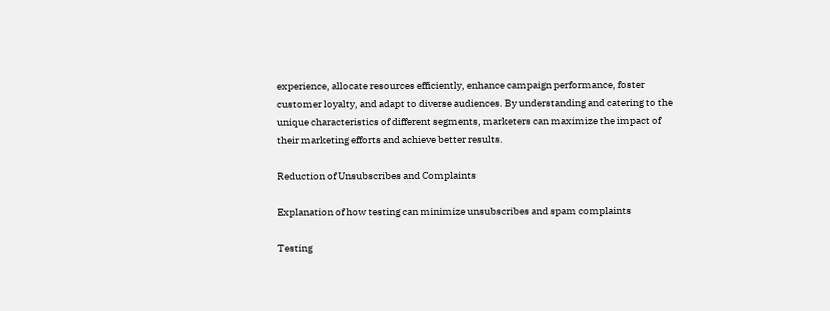experience, allocate resources efficiently, enhance campaign performance, foster customer loyalty, and adapt to diverse audiences. By understanding and catering to the unique characteristics of different segments, marketers can maximize the impact of their marketing efforts and achieve better results.

Reduction of Unsubscribes and Complaints

Explanation of how testing can minimize unsubscribes and spam complaints

Testing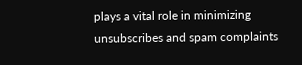plays a vital role in minimizing unsubscribes and spam complaints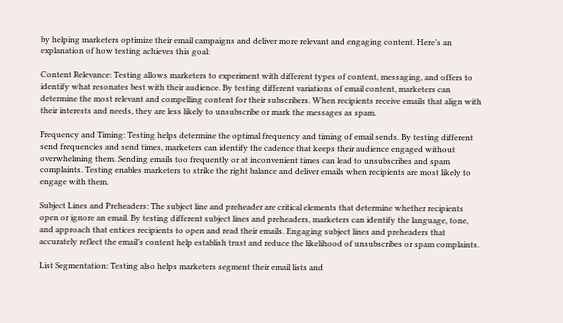by helping marketers optimize their email campaigns and deliver more relevant and engaging content. Here’s an explanation of how testing achieves this goal:

Content Relevance: Testing allows marketers to experiment with different types of content, messaging, and offers to identify what resonates best with their audience. By testing different variations of email content, marketers can determine the most relevant and compelling content for their subscribers. When recipients receive emails that align with their interests and needs, they are less likely to unsubscribe or mark the messages as spam.

Frequency and Timing: Testing helps determine the optimal frequency and timing of email sends. By testing different send frequencies and send times, marketers can identify the cadence that keeps their audience engaged without overwhelming them. Sending emails too frequently or at inconvenient times can lead to unsubscribes and spam complaints. Testing enables marketers to strike the right balance and deliver emails when recipients are most likely to engage with them.

Subject Lines and Preheaders: The subject line and preheader are critical elements that determine whether recipients open or ignore an email. By testing different subject lines and preheaders, marketers can identify the language, tone, and approach that entices recipients to open and read their emails. Engaging subject lines and preheaders that accurately reflect the email’s content help establish trust and reduce the likelihood of unsubscribes or spam complaints.

List Segmentation: Testing also helps marketers segment their email lists and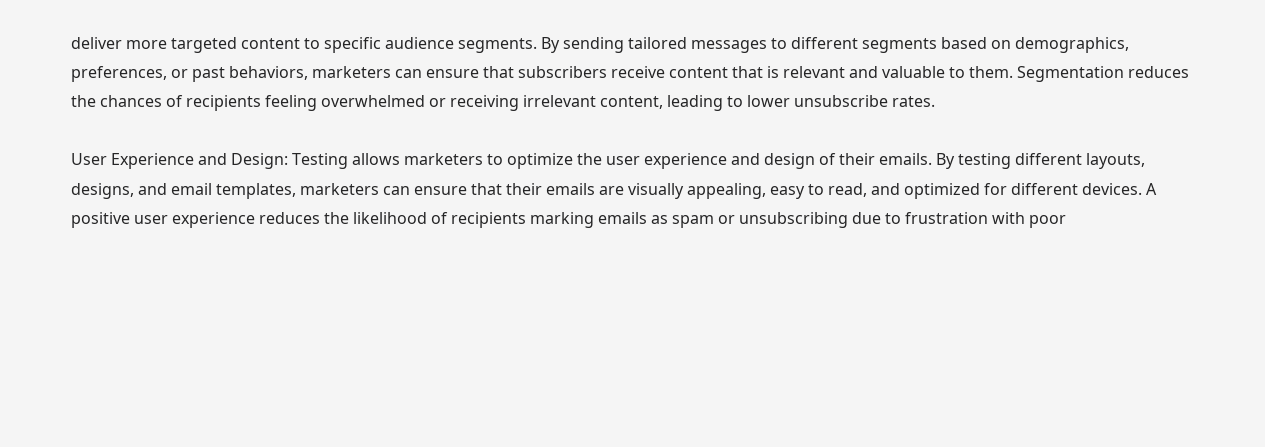deliver more targeted content to specific audience segments. By sending tailored messages to different segments based on demographics, preferences, or past behaviors, marketers can ensure that subscribers receive content that is relevant and valuable to them. Segmentation reduces the chances of recipients feeling overwhelmed or receiving irrelevant content, leading to lower unsubscribe rates.

User Experience and Design: Testing allows marketers to optimize the user experience and design of their emails. By testing different layouts, designs, and email templates, marketers can ensure that their emails are visually appealing, easy to read, and optimized for different devices. A positive user experience reduces the likelihood of recipients marking emails as spam or unsubscribing due to frustration with poor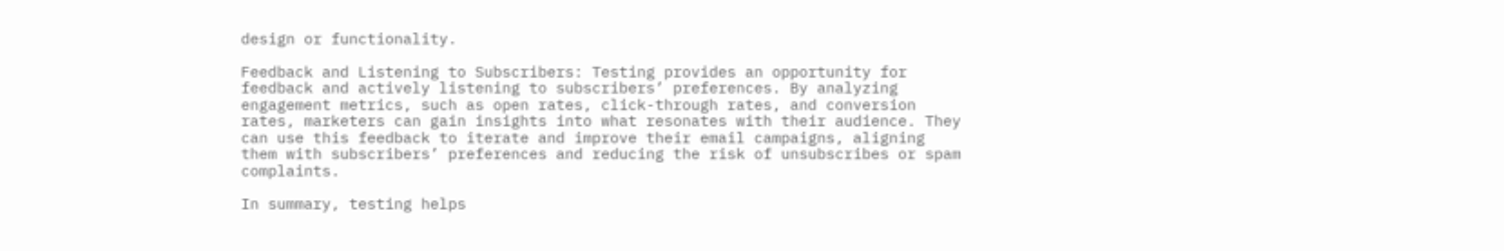design or functionality.

Feedback and Listening to Subscribers: Testing provides an opportunity for feedback and actively listening to subscribers’ preferences. By analyzing engagement metrics, such as open rates, click-through rates, and conversion rates, marketers can gain insights into what resonates with their audience. They can use this feedback to iterate and improve their email campaigns, aligning them with subscribers’ preferences and reducing the risk of unsubscribes or spam complaints.

In summary, testing helps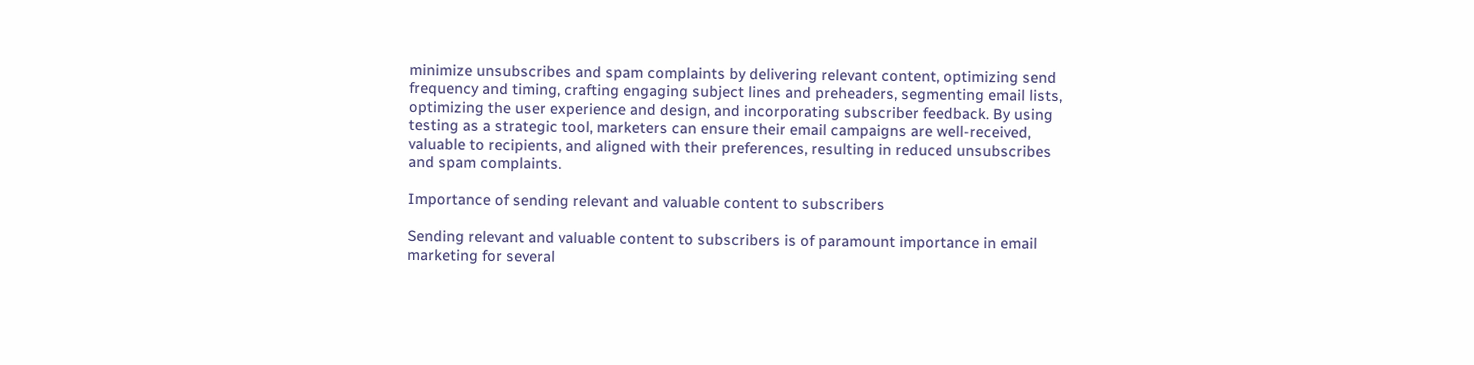minimize unsubscribes and spam complaints by delivering relevant content, optimizing send frequency and timing, crafting engaging subject lines and preheaders, segmenting email lists, optimizing the user experience and design, and incorporating subscriber feedback. By using testing as a strategic tool, marketers can ensure their email campaigns are well-received, valuable to recipients, and aligned with their preferences, resulting in reduced unsubscribes and spam complaints.

Importance of sending relevant and valuable content to subscribers

Sending relevant and valuable content to subscribers is of paramount importance in email marketing for several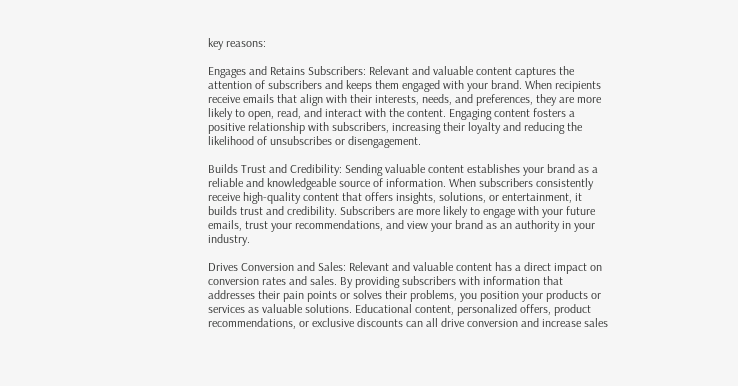key reasons:

Engages and Retains Subscribers: Relevant and valuable content captures the attention of subscribers and keeps them engaged with your brand. When recipients receive emails that align with their interests, needs, and preferences, they are more likely to open, read, and interact with the content. Engaging content fosters a positive relationship with subscribers, increasing their loyalty and reducing the likelihood of unsubscribes or disengagement.

Builds Trust and Credibility: Sending valuable content establishes your brand as a reliable and knowledgeable source of information. When subscribers consistently receive high-quality content that offers insights, solutions, or entertainment, it builds trust and credibility. Subscribers are more likely to engage with your future emails, trust your recommendations, and view your brand as an authority in your industry.

Drives Conversion and Sales: Relevant and valuable content has a direct impact on conversion rates and sales. By providing subscribers with information that addresses their pain points or solves their problems, you position your products or services as valuable solutions. Educational content, personalized offers, product recommendations, or exclusive discounts can all drive conversion and increase sales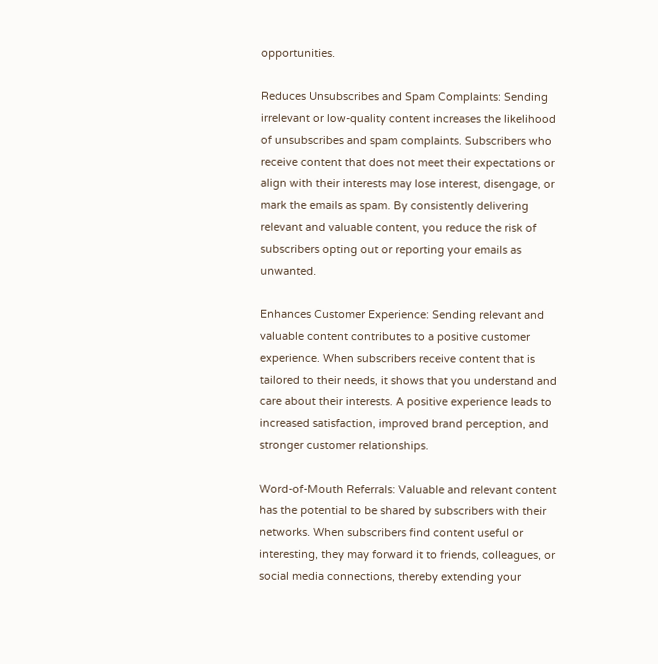opportunities.

Reduces Unsubscribes and Spam Complaints: Sending irrelevant or low-quality content increases the likelihood of unsubscribes and spam complaints. Subscribers who receive content that does not meet their expectations or align with their interests may lose interest, disengage, or mark the emails as spam. By consistently delivering relevant and valuable content, you reduce the risk of subscribers opting out or reporting your emails as unwanted.

Enhances Customer Experience: Sending relevant and valuable content contributes to a positive customer experience. When subscribers receive content that is tailored to their needs, it shows that you understand and care about their interests. A positive experience leads to increased satisfaction, improved brand perception, and stronger customer relationships.

Word-of-Mouth Referrals: Valuable and relevant content has the potential to be shared by subscribers with their networks. When subscribers find content useful or interesting, they may forward it to friends, colleagues, or social media connections, thereby extending your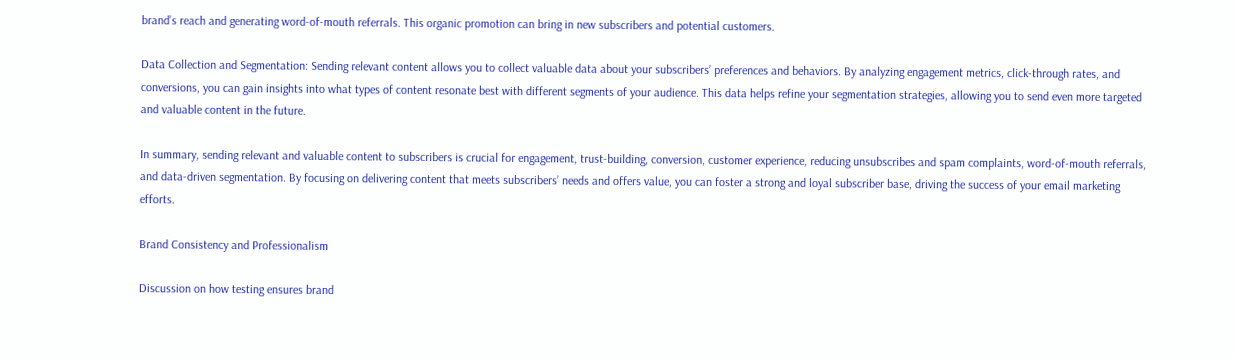brand’s reach and generating word-of-mouth referrals. This organic promotion can bring in new subscribers and potential customers.

Data Collection and Segmentation: Sending relevant content allows you to collect valuable data about your subscribers’ preferences and behaviors. By analyzing engagement metrics, click-through rates, and conversions, you can gain insights into what types of content resonate best with different segments of your audience. This data helps refine your segmentation strategies, allowing you to send even more targeted and valuable content in the future.

In summary, sending relevant and valuable content to subscribers is crucial for engagement, trust-building, conversion, customer experience, reducing unsubscribes and spam complaints, word-of-mouth referrals, and data-driven segmentation. By focusing on delivering content that meets subscribers’ needs and offers value, you can foster a strong and loyal subscriber base, driving the success of your email marketing efforts.

Brand Consistency and Professionalism

Discussion on how testing ensures brand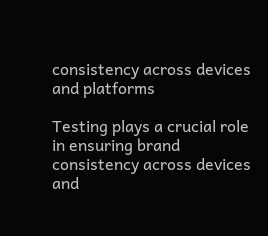consistency across devices and platforms

Testing plays a crucial role in ensuring brand consistency across devices and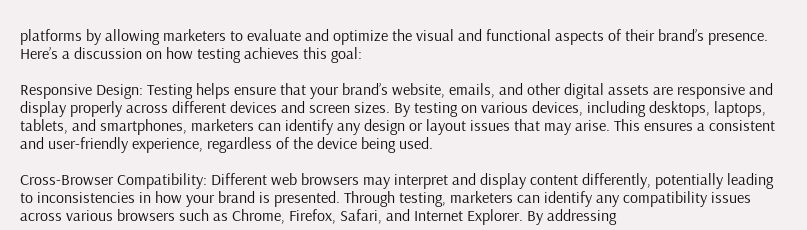platforms by allowing marketers to evaluate and optimize the visual and functional aspects of their brand’s presence. Here’s a discussion on how testing achieves this goal:

Responsive Design: Testing helps ensure that your brand’s website, emails, and other digital assets are responsive and display properly across different devices and screen sizes. By testing on various devices, including desktops, laptops, tablets, and smartphones, marketers can identify any design or layout issues that may arise. This ensures a consistent and user-friendly experience, regardless of the device being used.

Cross-Browser Compatibility: Different web browsers may interpret and display content differently, potentially leading to inconsistencies in how your brand is presented. Through testing, marketers can identify any compatibility issues across various browsers such as Chrome, Firefox, Safari, and Internet Explorer. By addressing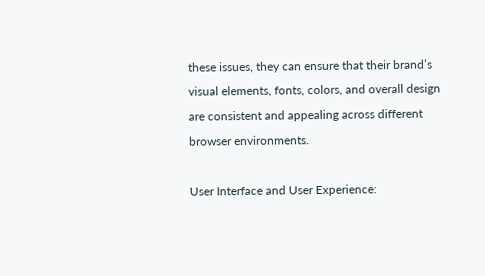these issues, they can ensure that their brand’s visual elements, fonts, colors, and overall design are consistent and appealing across different browser environments.

User Interface and User Experience: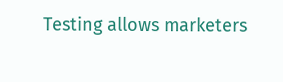Testing allows marketers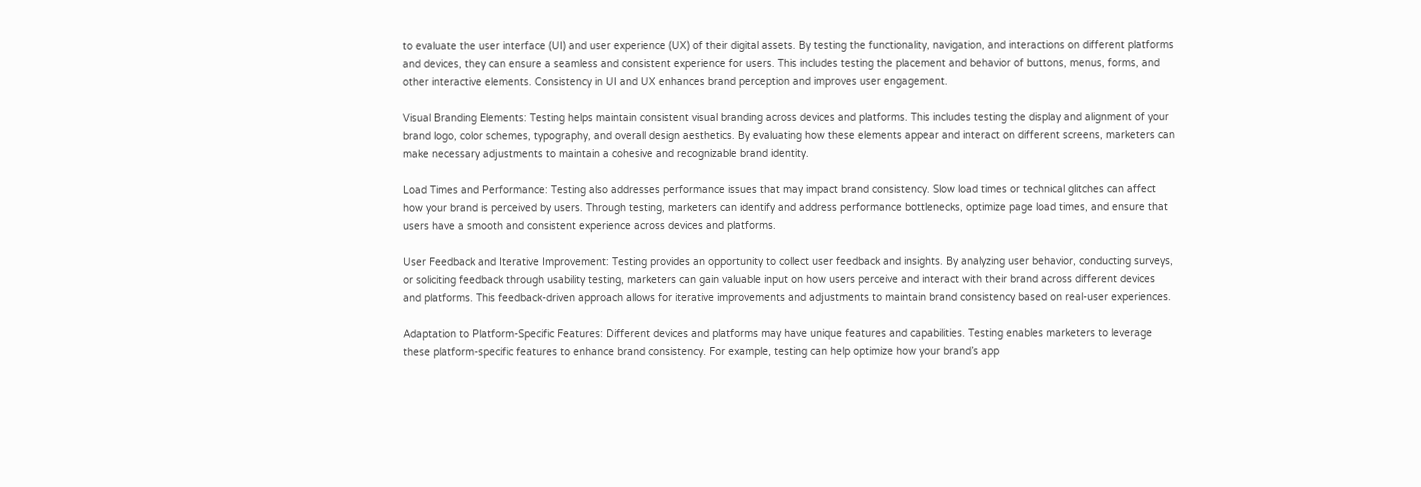to evaluate the user interface (UI) and user experience (UX) of their digital assets. By testing the functionality, navigation, and interactions on different platforms and devices, they can ensure a seamless and consistent experience for users. This includes testing the placement and behavior of buttons, menus, forms, and other interactive elements. Consistency in UI and UX enhances brand perception and improves user engagement.

Visual Branding Elements: Testing helps maintain consistent visual branding across devices and platforms. This includes testing the display and alignment of your brand logo, color schemes, typography, and overall design aesthetics. By evaluating how these elements appear and interact on different screens, marketers can make necessary adjustments to maintain a cohesive and recognizable brand identity.

Load Times and Performance: Testing also addresses performance issues that may impact brand consistency. Slow load times or technical glitches can affect how your brand is perceived by users. Through testing, marketers can identify and address performance bottlenecks, optimize page load times, and ensure that users have a smooth and consistent experience across devices and platforms.

User Feedback and Iterative Improvement: Testing provides an opportunity to collect user feedback and insights. By analyzing user behavior, conducting surveys, or soliciting feedback through usability testing, marketers can gain valuable input on how users perceive and interact with their brand across different devices and platforms. This feedback-driven approach allows for iterative improvements and adjustments to maintain brand consistency based on real-user experiences.

Adaptation to Platform-Specific Features: Different devices and platforms may have unique features and capabilities. Testing enables marketers to leverage these platform-specific features to enhance brand consistency. For example, testing can help optimize how your brand’s app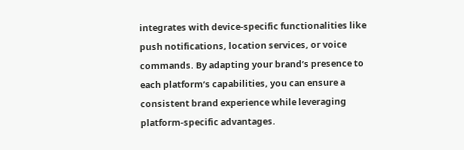integrates with device-specific functionalities like push notifications, location services, or voice commands. By adapting your brand’s presence to each platform’s capabilities, you can ensure a consistent brand experience while leveraging platform-specific advantages.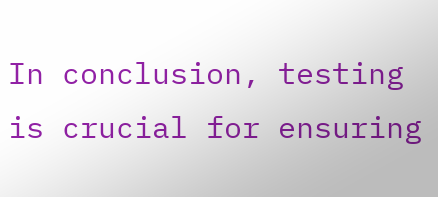In conclusion, testing is crucial for ensuring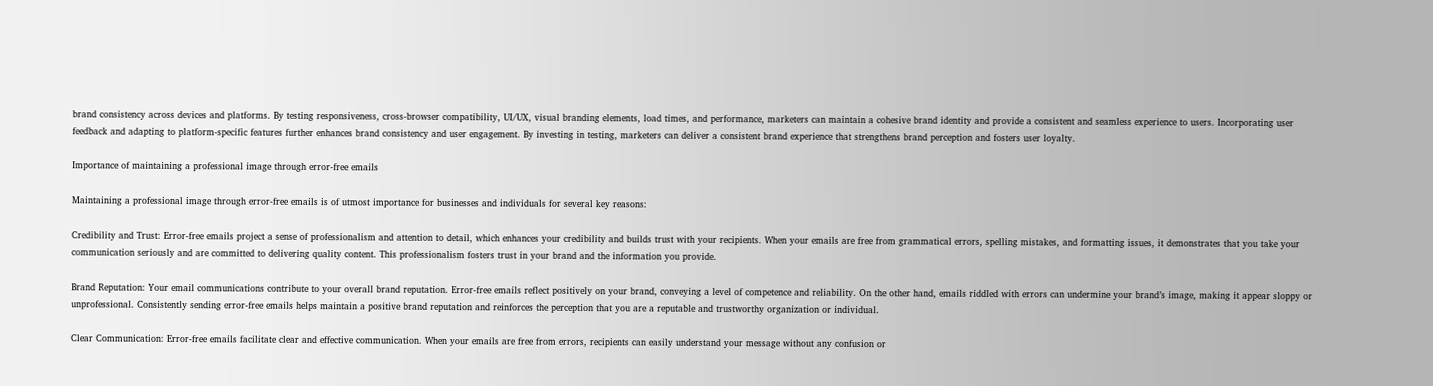brand consistency across devices and platforms. By testing responsiveness, cross-browser compatibility, UI/UX, visual branding elements, load times, and performance, marketers can maintain a cohesive brand identity and provide a consistent and seamless experience to users. Incorporating user feedback and adapting to platform-specific features further enhances brand consistency and user engagement. By investing in testing, marketers can deliver a consistent brand experience that strengthens brand perception and fosters user loyalty.

Importance of maintaining a professional image through error-free emails

Maintaining a professional image through error-free emails is of utmost importance for businesses and individuals for several key reasons:

Credibility and Trust: Error-free emails project a sense of professionalism and attention to detail, which enhances your credibility and builds trust with your recipients. When your emails are free from grammatical errors, spelling mistakes, and formatting issues, it demonstrates that you take your communication seriously and are committed to delivering quality content. This professionalism fosters trust in your brand and the information you provide.

Brand Reputation: Your email communications contribute to your overall brand reputation. Error-free emails reflect positively on your brand, conveying a level of competence and reliability. On the other hand, emails riddled with errors can undermine your brand’s image, making it appear sloppy or unprofessional. Consistently sending error-free emails helps maintain a positive brand reputation and reinforces the perception that you are a reputable and trustworthy organization or individual.

Clear Communication: Error-free emails facilitate clear and effective communication. When your emails are free from errors, recipients can easily understand your message without any confusion or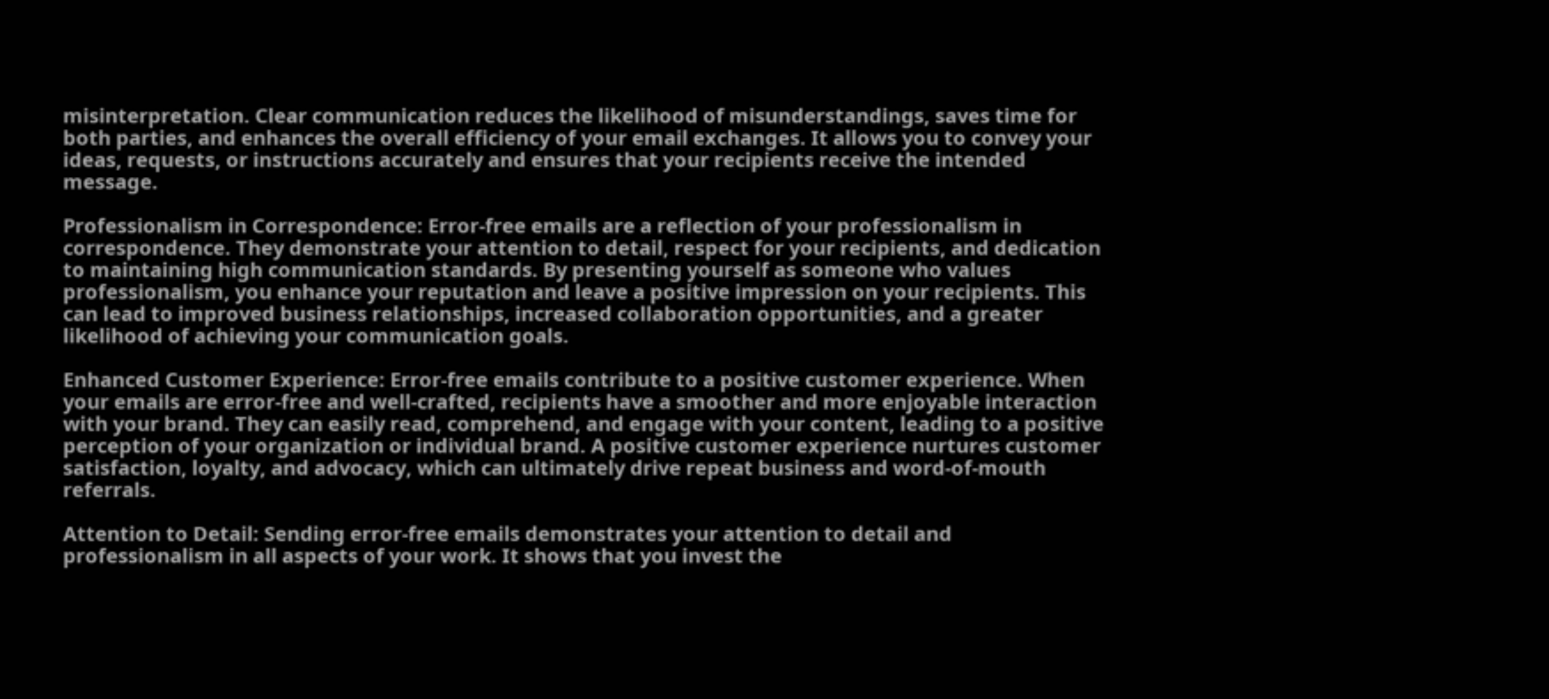misinterpretation. Clear communication reduces the likelihood of misunderstandings, saves time for both parties, and enhances the overall efficiency of your email exchanges. It allows you to convey your ideas, requests, or instructions accurately and ensures that your recipients receive the intended message.

Professionalism in Correspondence: Error-free emails are a reflection of your professionalism in correspondence. They demonstrate your attention to detail, respect for your recipients, and dedication to maintaining high communication standards. By presenting yourself as someone who values professionalism, you enhance your reputation and leave a positive impression on your recipients. This can lead to improved business relationships, increased collaboration opportunities, and a greater likelihood of achieving your communication goals.

Enhanced Customer Experience: Error-free emails contribute to a positive customer experience. When your emails are error-free and well-crafted, recipients have a smoother and more enjoyable interaction with your brand. They can easily read, comprehend, and engage with your content, leading to a positive perception of your organization or individual brand. A positive customer experience nurtures customer satisfaction, loyalty, and advocacy, which can ultimately drive repeat business and word-of-mouth referrals.

Attention to Detail: Sending error-free emails demonstrates your attention to detail and professionalism in all aspects of your work. It shows that you invest the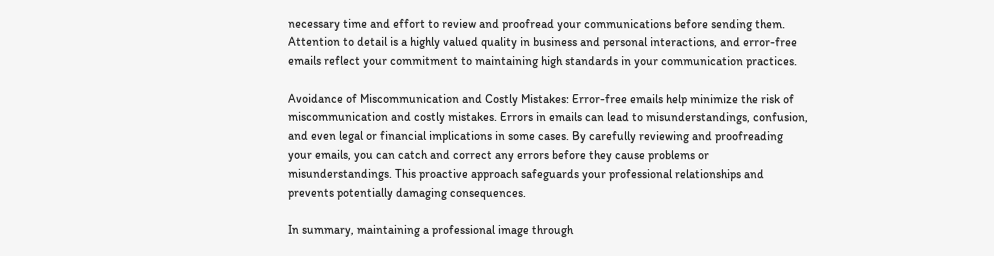necessary time and effort to review and proofread your communications before sending them. Attention to detail is a highly valued quality in business and personal interactions, and error-free emails reflect your commitment to maintaining high standards in your communication practices.

Avoidance of Miscommunication and Costly Mistakes: Error-free emails help minimize the risk of miscommunication and costly mistakes. Errors in emails can lead to misunderstandings, confusion, and even legal or financial implications in some cases. By carefully reviewing and proofreading your emails, you can catch and correct any errors before they cause problems or misunderstandings. This proactive approach safeguards your professional relationships and prevents potentially damaging consequences.

In summary, maintaining a professional image through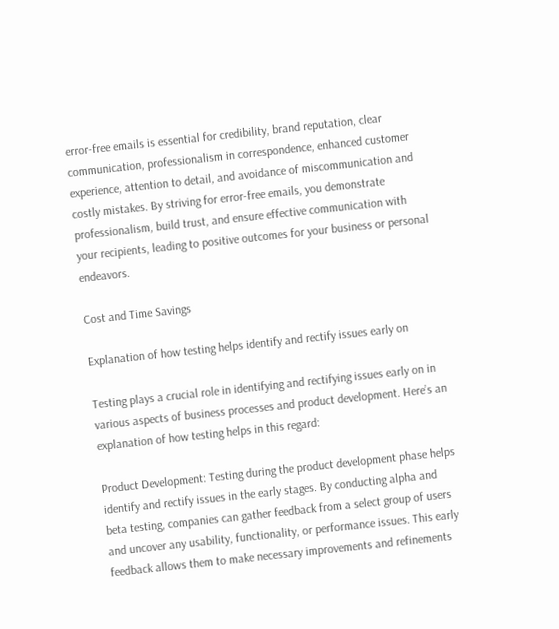error-free emails is essential for credibility, brand reputation, clear communication, professionalism in correspondence, enhanced customer experience, attention to detail, and avoidance of miscommunication and costly mistakes. By striving for error-free emails, you demonstrate professionalism, build trust, and ensure effective communication with your recipients, leading to positive outcomes for your business or personal endeavors.

Cost and Time Savings

Explanation of how testing helps identify and rectify issues early on

Testing plays a crucial role in identifying and rectifying issues early on in various aspects of business processes and product development. Here’s an explanation of how testing helps in this regard:

Product Development: Testing during the product development phase helps identify and rectify issues in the early stages. By conducting alpha and beta testing, companies can gather feedback from a select group of users and uncover any usability, functionality, or performance issues. This early feedback allows them to make necessary improvements and refinements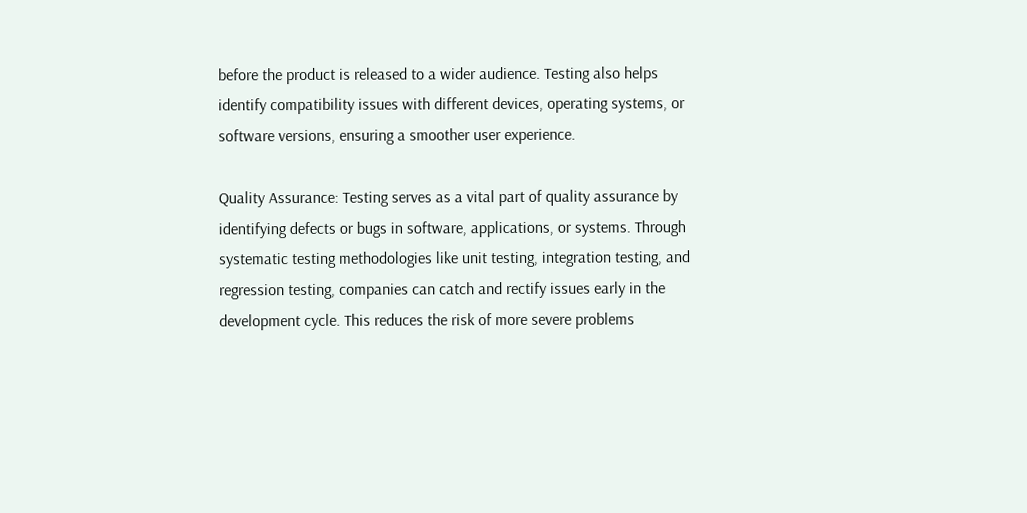before the product is released to a wider audience. Testing also helps identify compatibility issues with different devices, operating systems, or software versions, ensuring a smoother user experience.

Quality Assurance: Testing serves as a vital part of quality assurance by identifying defects or bugs in software, applications, or systems. Through systematic testing methodologies like unit testing, integration testing, and regression testing, companies can catch and rectify issues early in the development cycle. This reduces the risk of more severe problems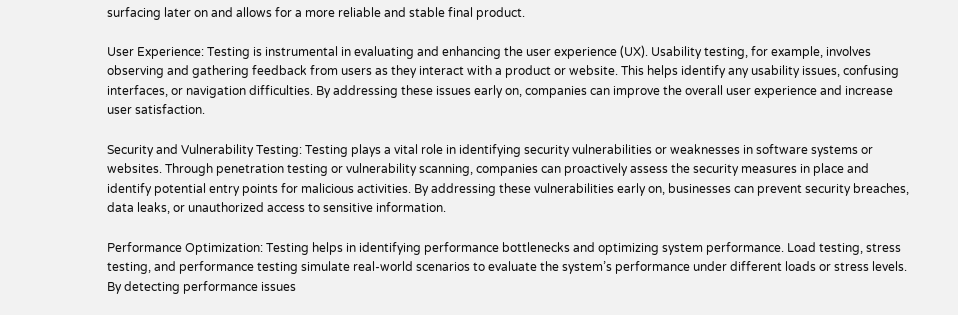surfacing later on and allows for a more reliable and stable final product.

User Experience: Testing is instrumental in evaluating and enhancing the user experience (UX). Usability testing, for example, involves observing and gathering feedback from users as they interact with a product or website. This helps identify any usability issues, confusing interfaces, or navigation difficulties. By addressing these issues early on, companies can improve the overall user experience and increase user satisfaction.

Security and Vulnerability Testing: Testing plays a vital role in identifying security vulnerabilities or weaknesses in software systems or websites. Through penetration testing or vulnerability scanning, companies can proactively assess the security measures in place and identify potential entry points for malicious activities. By addressing these vulnerabilities early on, businesses can prevent security breaches, data leaks, or unauthorized access to sensitive information.

Performance Optimization: Testing helps in identifying performance bottlenecks and optimizing system performance. Load testing, stress testing, and performance testing simulate real-world scenarios to evaluate the system’s performance under different loads or stress levels. By detecting performance issues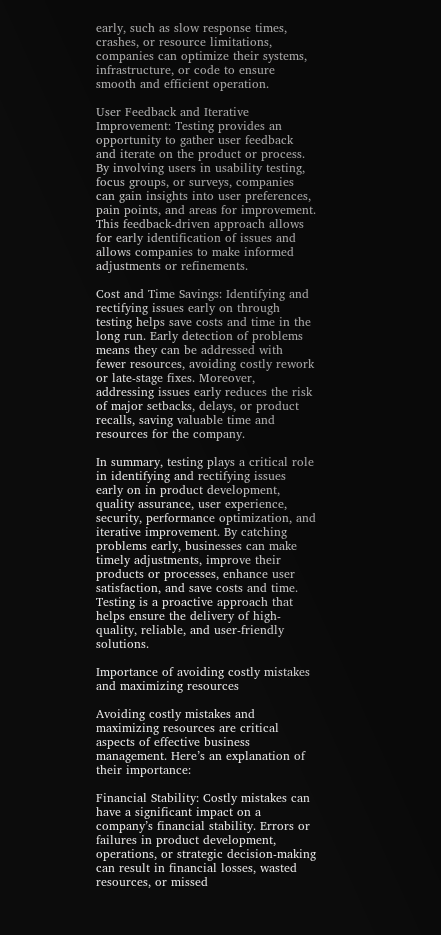early, such as slow response times, crashes, or resource limitations, companies can optimize their systems, infrastructure, or code to ensure smooth and efficient operation.

User Feedback and Iterative Improvement: Testing provides an opportunity to gather user feedback and iterate on the product or process. By involving users in usability testing, focus groups, or surveys, companies can gain insights into user preferences, pain points, and areas for improvement. This feedback-driven approach allows for early identification of issues and allows companies to make informed adjustments or refinements.

Cost and Time Savings: Identifying and rectifying issues early on through testing helps save costs and time in the long run. Early detection of problems means they can be addressed with fewer resources, avoiding costly rework or late-stage fixes. Moreover, addressing issues early reduces the risk of major setbacks, delays, or product recalls, saving valuable time and resources for the company.

In summary, testing plays a critical role in identifying and rectifying issues early on in product development, quality assurance, user experience, security, performance optimization, and iterative improvement. By catching problems early, businesses can make timely adjustments, improve their products or processes, enhance user satisfaction, and save costs and time. Testing is a proactive approach that helps ensure the delivery of high-quality, reliable, and user-friendly solutions.

Importance of avoiding costly mistakes and maximizing resources

Avoiding costly mistakes and maximizing resources are critical aspects of effective business management. Here’s an explanation of their importance:

Financial Stability: Costly mistakes can have a significant impact on a company’s financial stability. Errors or failures in product development, operations, or strategic decision-making can result in financial losses, wasted resources, or missed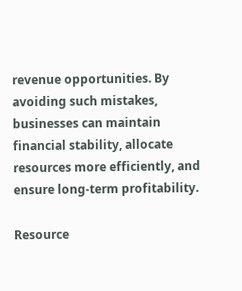revenue opportunities. By avoiding such mistakes, businesses can maintain financial stability, allocate resources more efficiently, and ensure long-term profitability.

Resource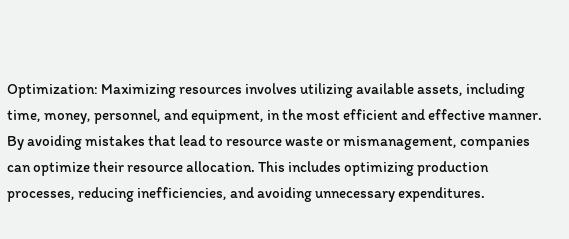Optimization: Maximizing resources involves utilizing available assets, including time, money, personnel, and equipment, in the most efficient and effective manner. By avoiding mistakes that lead to resource waste or mismanagement, companies can optimize their resource allocation. This includes optimizing production processes, reducing inefficiencies, and avoiding unnecessary expenditures.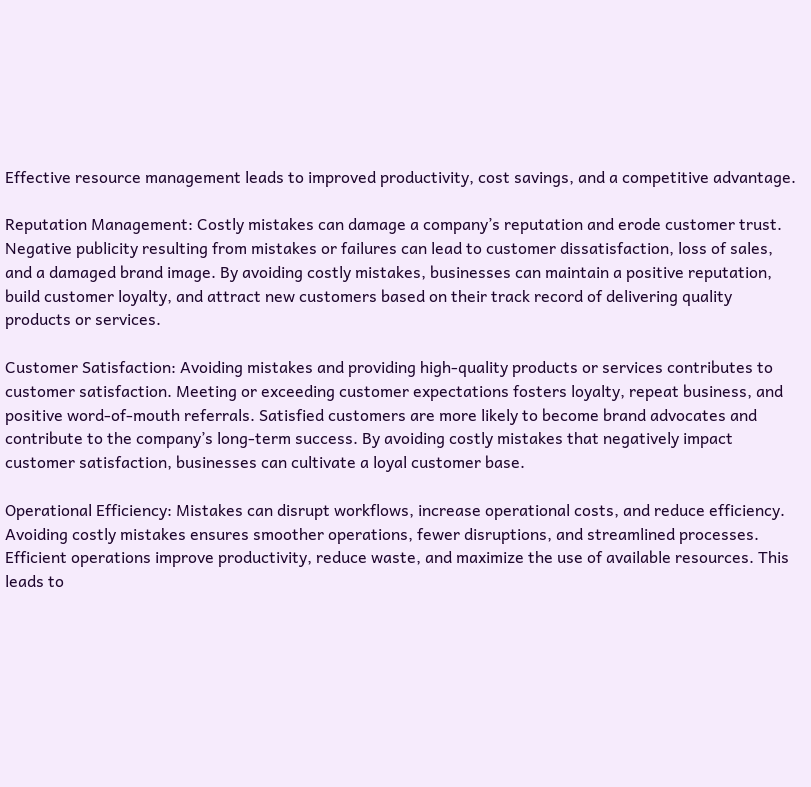Effective resource management leads to improved productivity, cost savings, and a competitive advantage.

Reputation Management: Costly mistakes can damage a company’s reputation and erode customer trust. Negative publicity resulting from mistakes or failures can lead to customer dissatisfaction, loss of sales, and a damaged brand image. By avoiding costly mistakes, businesses can maintain a positive reputation, build customer loyalty, and attract new customers based on their track record of delivering quality products or services.

Customer Satisfaction: Avoiding mistakes and providing high-quality products or services contributes to customer satisfaction. Meeting or exceeding customer expectations fosters loyalty, repeat business, and positive word-of-mouth referrals. Satisfied customers are more likely to become brand advocates and contribute to the company’s long-term success. By avoiding costly mistakes that negatively impact customer satisfaction, businesses can cultivate a loyal customer base.

Operational Efficiency: Mistakes can disrupt workflows, increase operational costs, and reduce efficiency. Avoiding costly mistakes ensures smoother operations, fewer disruptions, and streamlined processes. Efficient operations improve productivity, reduce waste, and maximize the use of available resources. This leads to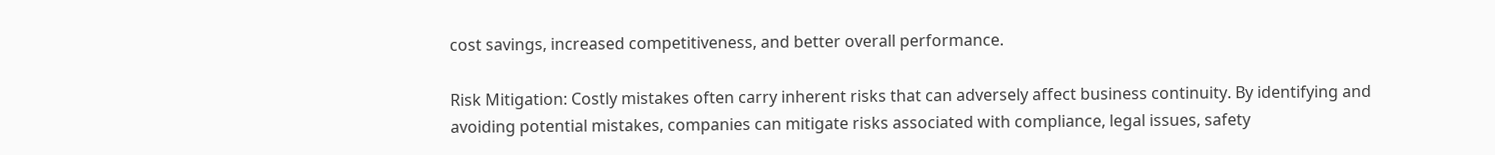cost savings, increased competitiveness, and better overall performance.

Risk Mitigation: Costly mistakes often carry inherent risks that can adversely affect business continuity. By identifying and avoiding potential mistakes, companies can mitigate risks associated with compliance, legal issues, safety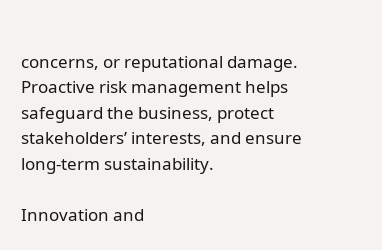concerns, or reputational damage. Proactive risk management helps safeguard the business, protect stakeholders’ interests, and ensure long-term sustainability.

Innovation and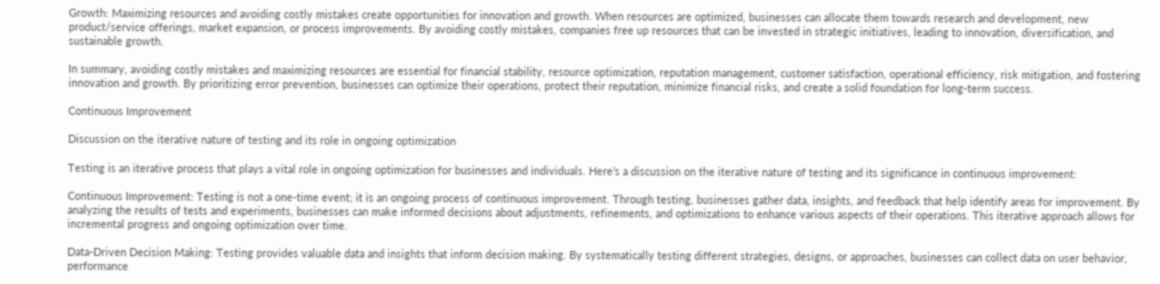Growth: Maximizing resources and avoiding costly mistakes create opportunities for innovation and growth. When resources are optimized, businesses can allocate them towards research and development, new product/service offerings, market expansion, or process improvements. By avoiding costly mistakes, companies free up resources that can be invested in strategic initiatives, leading to innovation, diversification, and sustainable growth.

In summary, avoiding costly mistakes and maximizing resources are essential for financial stability, resource optimization, reputation management, customer satisfaction, operational efficiency, risk mitigation, and fostering innovation and growth. By prioritizing error prevention, businesses can optimize their operations, protect their reputation, minimize financial risks, and create a solid foundation for long-term success.

Continuous Improvement

Discussion on the iterative nature of testing and its role in ongoing optimization

Testing is an iterative process that plays a vital role in ongoing optimization for businesses and individuals. Here’s a discussion on the iterative nature of testing and its significance in continuous improvement:

Continuous Improvement: Testing is not a one-time event; it is an ongoing process of continuous improvement. Through testing, businesses gather data, insights, and feedback that help identify areas for improvement. By analyzing the results of tests and experiments, businesses can make informed decisions about adjustments, refinements, and optimizations to enhance various aspects of their operations. This iterative approach allows for incremental progress and ongoing optimization over time.

Data-Driven Decision Making: Testing provides valuable data and insights that inform decision making. By systematically testing different strategies, designs, or approaches, businesses can collect data on user behavior, performance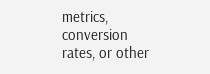metrics, conversion rates, or other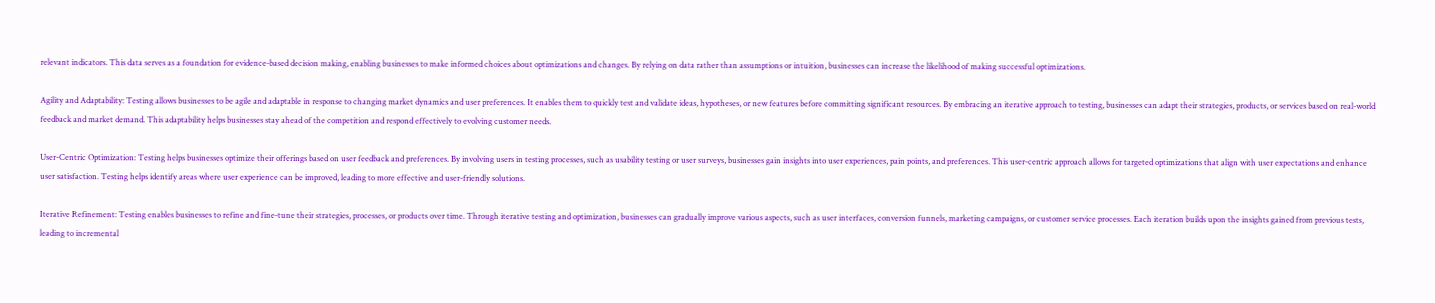relevant indicators. This data serves as a foundation for evidence-based decision making, enabling businesses to make informed choices about optimizations and changes. By relying on data rather than assumptions or intuition, businesses can increase the likelihood of making successful optimizations.

Agility and Adaptability: Testing allows businesses to be agile and adaptable in response to changing market dynamics and user preferences. It enables them to quickly test and validate ideas, hypotheses, or new features before committing significant resources. By embracing an iterative approach to testing, businesses can adapt their strategies, products, or services based on real-world feedback and market demand. This adaptability helps businesses stay ahead of the competition and respond effectively to evolving customer needs.

User-Centric Optimization: Testing helps businesses optimize their offerings based on user feedback and preferences. By involving users in testing processes, such as usability testing or user surveys, businesses gain insights into user experiences, pain points, and preferences. This user-centric approach allows for targeted optimizations that align with user expectations and enhance user satisfaction. Testing helps identify areas where user experience can be improved, leading to more effective and user-friendly solutions.

Iterative Refinement: Testing enables businesses to refine and fine-tune their strategies, processes, or products over time. Through iterative testing and optimization, businesses can gradually improve various aspects, such as user interfaces, conversion funnels, marketing campaigns, or customer service processes. Each iteration builds upon the insights gained from previous tests, leading to incremental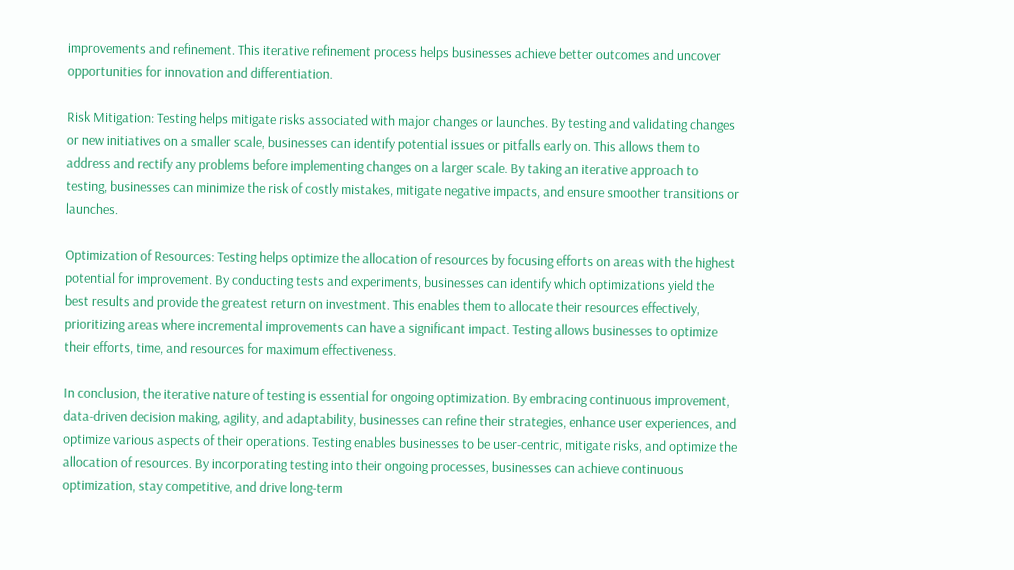improvements and refinement. This iterative refinement process helps businesses achieve better outcomes and uncover opportunities for innovation and differentiation.

Risk Mitigation: Testing helps mitigate risks associated with major changes or launches. By testing and validating changes or new initiatives on a smaller scale, businesses can identify potential issues or pitfalls early on. This allows them to address and rectify any problems before implementing changes on a larger scale. By taking an iterative approach to testing, businesses can minimize the risk of costly mistakes, mitigate negative impacts, and ensure smoother transitions or launches.

Optimization of Resources: Testing helps optimize the allocation of resources by focusing efforts on areas with the highest potential for improvement. By conducting tests and experiments, businesses can identify which optimizations yield the best results and provide the greatest return on investment. This enables them to allocate their resources effectively, prioritizing areas where incremental improvements can have a significant impact. Testing allows businesses to optimize their efforts, time, and resources for maximum effectiveness.

In conclusion, the iterative nature of testing is essential for ongoing optimization. By embracing continuous improvement, data-driven decision making, agility, and adaptability, businesses can refine their strategies, enhance user experiences, and optimize various aspects of their operations. Testing enables businesses to be user-centric, mitigate risks, and optimize the allocation of resources. By incorporating testing into their ongoing processes, businesses can achieve continuous optimization, stay competitive, and drive long-term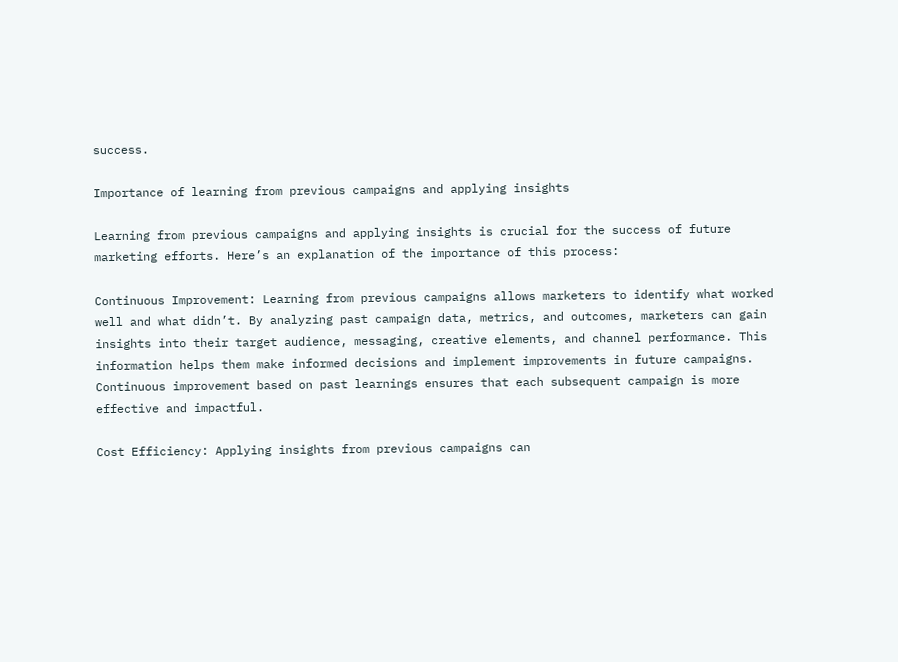success.

Importance of learning from previous campaigns and applying insights

Learning from previous campaigns and applying insights is crucial for the success of future marketing efforts. Here’s an explanation of the importance of this process:

Continuous Improvement: Learning from previous campaigns allows marketers to identify what worked well and what didn’t. By analyzing past campaign data, metrics, and outcomes, marketers can gain insights into their target audience, messaging, creative elements, and channel performance. This information helps them make informed decisions and implement improvements in future campaigns. Continuous improvement based on past learnings ensures that each subsequent campaign is more effective and impactful.

Cost Efficiency: Applying insights from previous campaigns can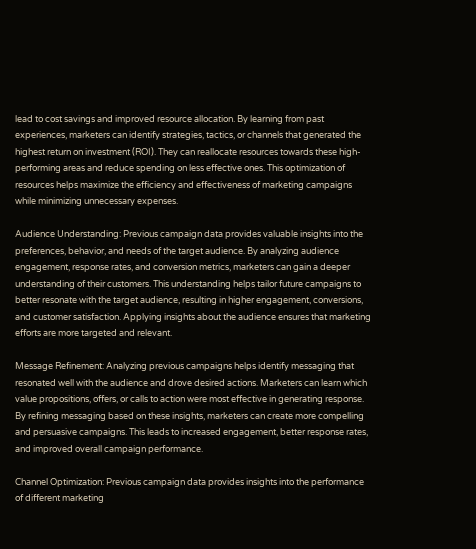lead to cost savings and improved resource allocation. By learning from past experiences, marketers can identify strategies, tactics, or channels that generated the highest return on investment (ROI). They can reallocate resources towards these high-performing areas and reduce spending on less effective ones. This optimization of resources helps maximize the efficiency and effectiveness of marketing campaigns while minimizing unnecessary expenses.

Audience Understanding: Previous campaign data provides valuable insights into the preferences, behavior, and needs of the target audience. By analyzing audience engagement, response rates, and conversion metrics, marketers can gain a deeper understanding of their customers. This understanding helps tailor future campaigns to better resonate with the target audience, resulting in higher engagement, conversions, and customer satisfaction. Applying insights about the audience ensures that marketing efforts are more targeted and relevant.

Message Refinement: Analyzing previous campaigns helps identify messaging that resonated well with the audience and drove desired actions. Marketers can learn which value propositions, offers, or calls to action were most effective in generating response. By refining messaging based on these insights, marketers can create more compelling and persuasive campaigns. This leads to increased engagement, better response rates, and improved overall campaign performance.

Channel Optimization: Previous campaign data provides insights into the performance of different marketing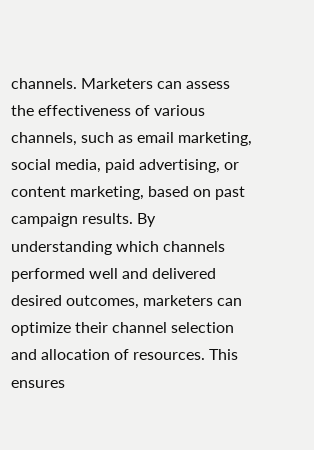channels. Marketers can assess the effectiveness of various channels, such as email marketing, social media, paid advertising, or content marketing, based on past campaign results. By understanding which channels performed well and delivered desired outcomes, marketers can optimize their channel selection and allocation of resources. This ensures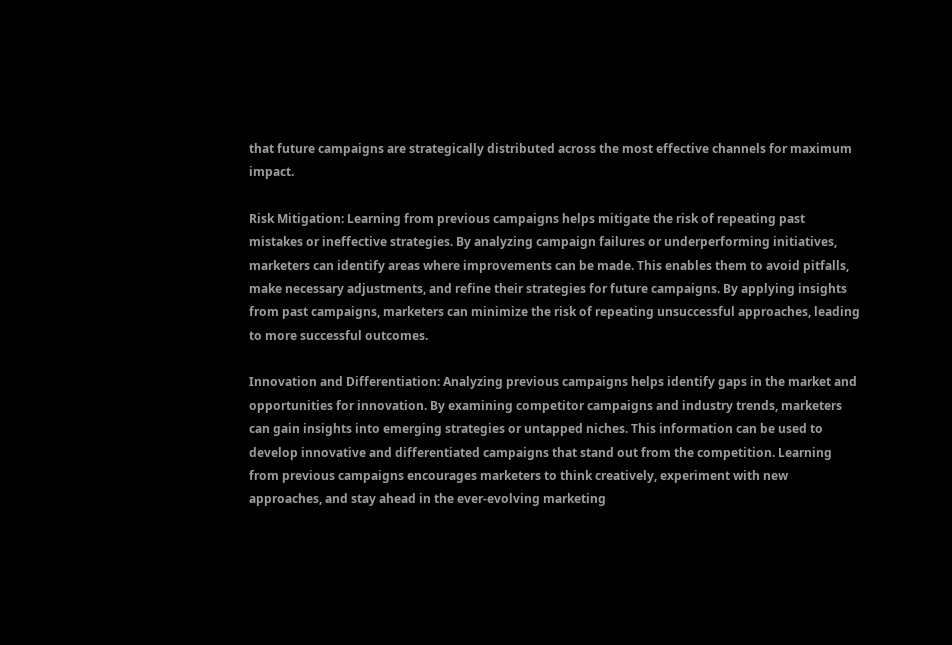that future campaigns are strategically distributed across the most effective channels for maximum impact.

Risk Mitigation: Learning from previous campaigns helps mitigate the risk of repeating past mistakes or ineffective strategies. By analyzing campaign failures or underperforming initiatives, marketers can identify areas where improvements can be made. This enables them to avoid pitfalls, make necessary adjustments, and refine their strategies for future campaigns. By applying insights from past campaigns, marketers can minimize the risk of repeating unsuccessful approaches, leading to more successful outcomes.

Innovation and Differentiation: Analyzing previous campaigns helps identify gaps in the market and opportunities for innovation. By examining competitor campaigns and industry trends, marketers can gain insights into emerging strategies or untapped niches. This information can be used to develop innovative and differentiated campaigns that stand out from the competition. Learning from previous campaigns encourages marketers to think creatively, experiment with new approaches, and stay ahead in the ever-evolving marketing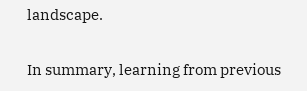landscape.

In summary, learning from previous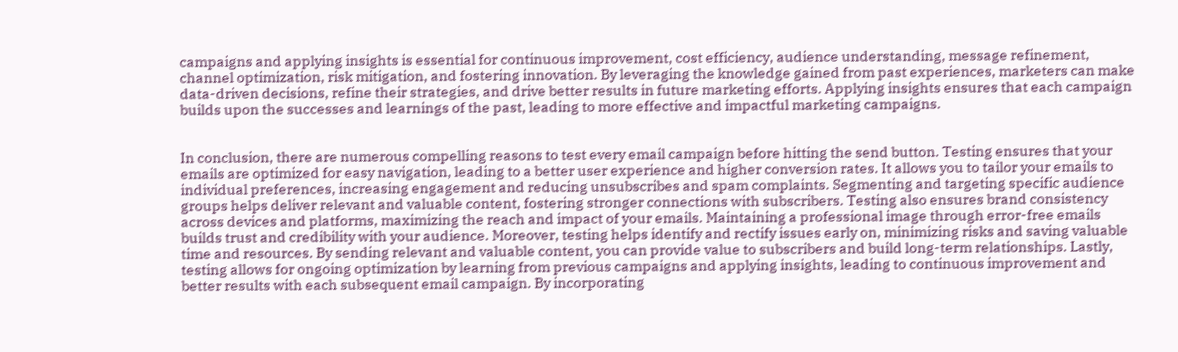campaigns and applying insights is essential for continuous improvement, cost efficiency, audience understanding, message refinement, channel optimization, risk mitigation, and fostering innovation. By leveraging the knowledge gained from past experiences, marketers can make data-driven decisions, refine their strategies, and drive better results in future marketing efforts. Applying insights ensures that each campaign builds upon the successes and learnings of the past, leading to more effective and impactful marketing campaigns.


In conclusion, there are numerous compelling reasons to test every email campaign before hitting the send button. Testing ensures that your emails are optimized for easy navigation, leading to a better user experience and higher conversion rates. It allows you to tailor your emails to individual preferences, increasing engagement and reducing unsubscribes and spam complaints. Segmenting and targeting specific audience groups helps deliver relevant and valuable content, fostering stronger connections with subscribers. Testing also ensures brand consistency across devices and platforms, maximizing the reach and impact of your emails. Maintaining a professional image through error-free emails builds trust and credibility with your audience. Moreover, testing helps identify and rectify issues early on, minimizing risks and saving valuable time and resources. By sending relevant and valuable content, you can provide value to subscribers and build long-term relationships. Lastly, testing allows for ongoing optimization by learning from previous campaigns and applying insights, leading to continuous improvement and better results with each subsequent email campaign. By incorporating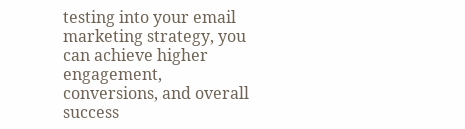testing into your email marketing strategy, you can achieve higher engagement, conversions, and overall success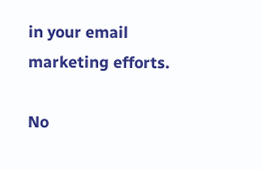in your email marketing efforts.

No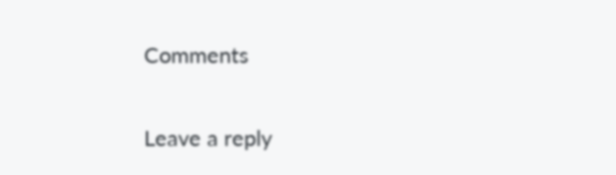Comments

Leave a reply